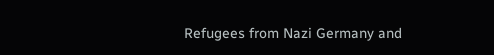Refugees from Nazi Germany and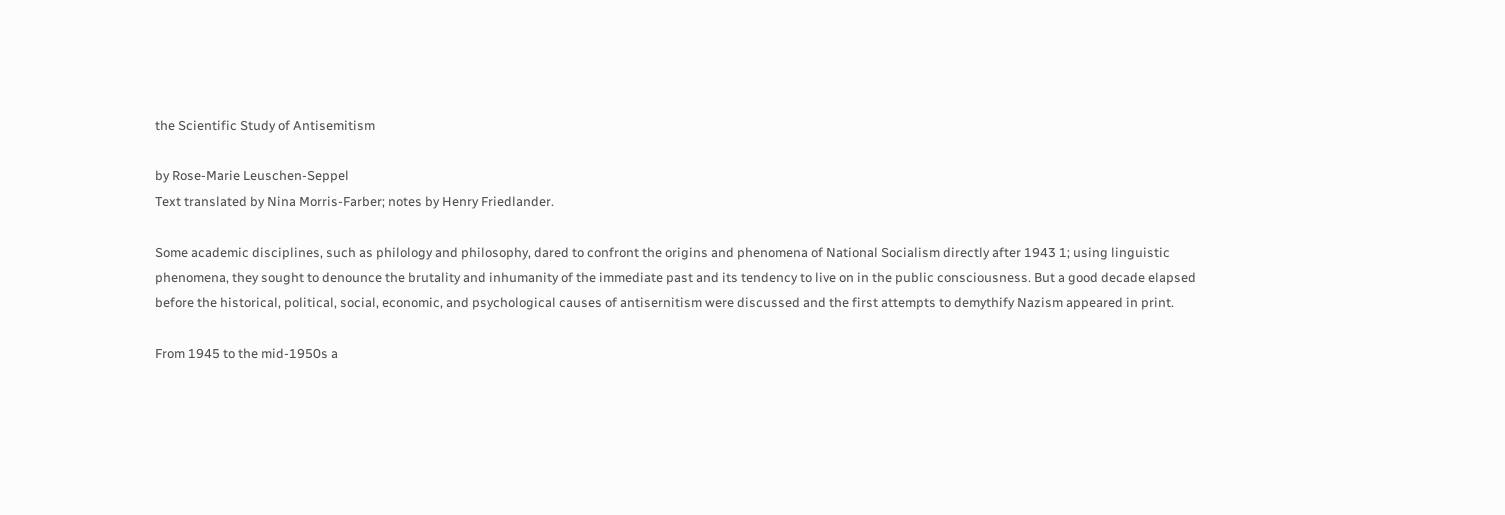the Scientific Study of Antisemitism

by Rose-Marie Leuschen-Seppel
Text translated by Nina Morris-Farber; notes by Henry Friedlander.

Some academic disciplines, such as philology and philosophy, dared to confront the origins and phenomena of National Socialism directly after 1943 1; using linguistic phenomena, they sought to denounce the brutality and inhumanity of the immediate past and its tendency to live on in the public consciousness. But a good decade elapsed before the historical, political, social, economic, and psychological causes of antisernitism were discussed and the first attempts to demythify Nazism appeared in print.

From 1945 to the mid-1950s a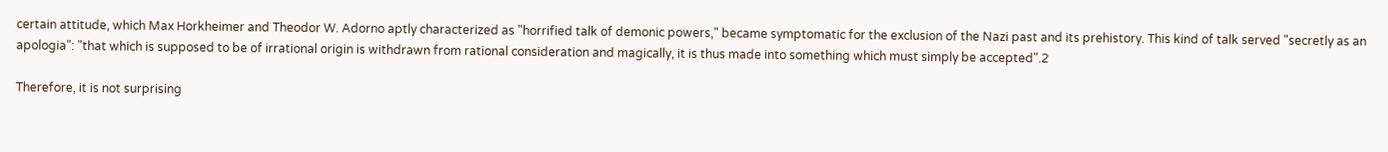certain attitude, which Max Horkheimer and Theodor W. Adorno aptly characterized as "horrified talk of demonic powers," became symptomatic for the exclusion of the Nazi past and its prehistory. This kind of talk served "secretly as an apologia": "that which is supposed to be of irrational origin is withdrawn from rational consideration and magically, it is thus made into something which must simply be accepted".2

Therefore, it is not surprising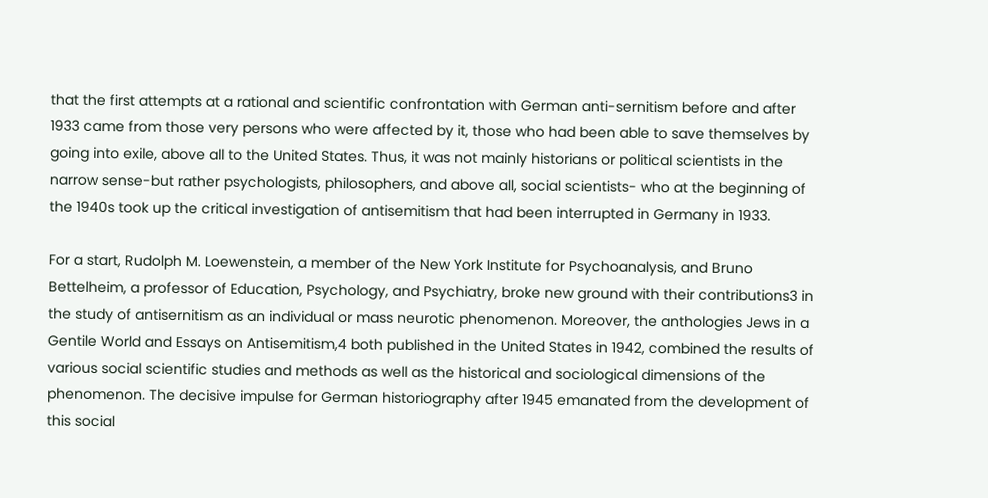that the first attempts at a rational and scientific confrontation with German anti-sernitism before and after 1933 came from those very persons who were affected by it, those who had been able to save themselves by going into exile, above all to the United States. Thus, it was not mainly historians or political scientists in the narrow sense-but rather psychologists, philosophers, and above all, social scientists- who at the beginning of the 1940s took up the critical investigation of antisemitism that had been interrupted in Germany in 1933.

For a start, Rudolph M. Loewenstein, a member of the New York Institute for Psychoanalysis, and Bruno Bettelheim, a professor of Education, Psychology, and Psychiatry, broke new ground with their contributions3 in the study of antisernitism as an individual or mass neurotic phenomenon. Moreover, the anthologies Jews in a Gentile World and Essays on Antisemitism,4 both published in the United States in 1942, combined the results of various social scientific studies and methods as well as the historical and sociological dimensions of the phenomenon. The decisive impulse for German historiography after 1945 emanated from the development of this social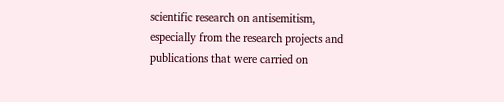scientific research on antisemitism, especially from the research projects and publications that were carried on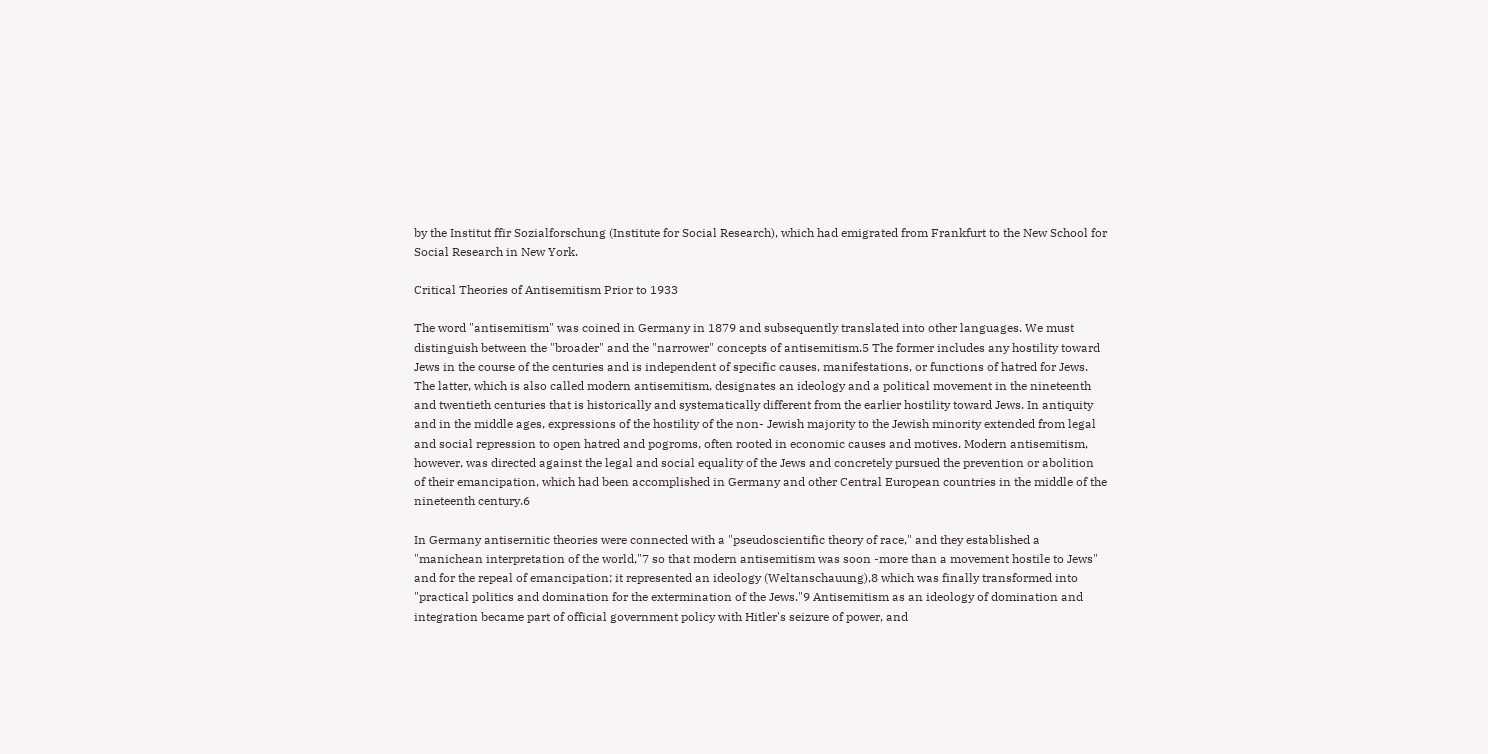by the Institut ffir Sozialforschung (Institute for Social Research), which had emigrated from Frankfurt to the New School for Social Research in New York.

Critical Theories of Antisemitism Prior to 1933

The word "antisemitism" was coined in Germany in 1879 and subsequently translated into other languages. We must distinguish between the "broader" and the "narrower" concepts of antisemitism.5 The former includes any hostility toward Jews in the course of the centuries and is independent of specific causes, manifestations, or functions of hatred for Jews. The latter, which is also called modern antisemitism, designates an ideology and a political movement in the nineteenth and twentieth centuries that is historically and systematically different from the earlier hostility toward Jews. In antiquity and in the middle ages, expressions of the hostility of the non- Jewish majority to the Jewish minority extended from legal and social repression to open hatred and pogroms, often rooted in economic causes and motives. Modern antisemitism, however, was directed against the legal and social equality of the Jews and concretely pursued the prevention or abolition of their emancipation, which had been accomplished in Germany and other Central European countries in the middle of the nineteenth century.6

In Germany antisernitic theories were connected with a "pseudoscientific theory of race," and they established a "manichean interpretation of the world,"7 so that modern antisemitism was soon -more than a movement hostile to Jews" and for the repeal of emancipation; it represented an ideology (Weltanschauung),8 which was finally transformed into "practical politics and domination for the extermination of the Jews."9 Antisemitism as an ideology of domination and integration became part of official government policy with Hitler's seizure of power, and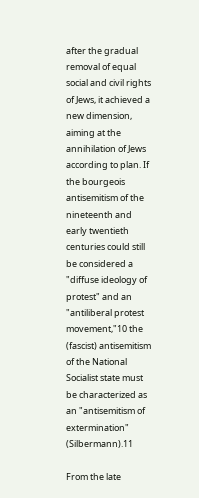after the gradual removal of equal social and civil rights of Jews, it achieved a new dimension, aiming at the annihilation of Jews according to plan. If the bourgeois antisemitism of the nineteenth and early twentieth centuries could still be considered a "diffuse ideology of protest" and an "antiliberal protest movement,"10 the (fascist) antisemitism of the National Socialist state must be characterized as an "antisemitism of extermination" (Silbermann).11

From the late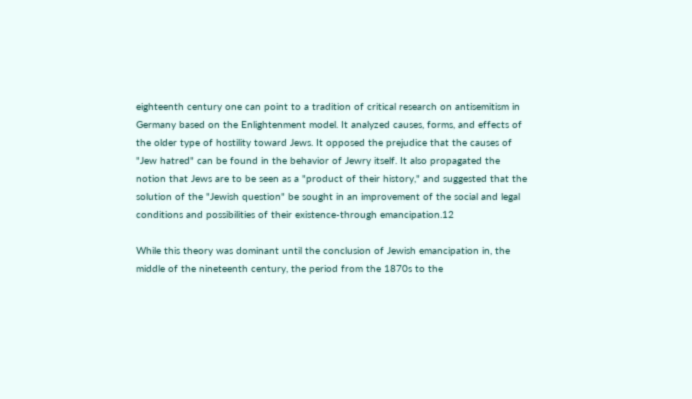eighteenth century one can point to a tradition of critical research on antisemitism in Germany based on the Enlightenment model. It analyzed causes, forms, and effects of the older type of hostility toward Jews. It opposed the prejudice that the causes of "Jew hatred" can be found in the behavior of Jewry itself. It also propagated the notion that Jews are to be seen as a "product of their history," and suggested that the solution of the "Jewish question" be sought in an improvement of the social and legal conditions and possibilities of their existence-through emancipation.12

While this theory was dominant until the conclusion of Jewish emancipation in, the middle of the nineteenth century, the period from the 1870s to the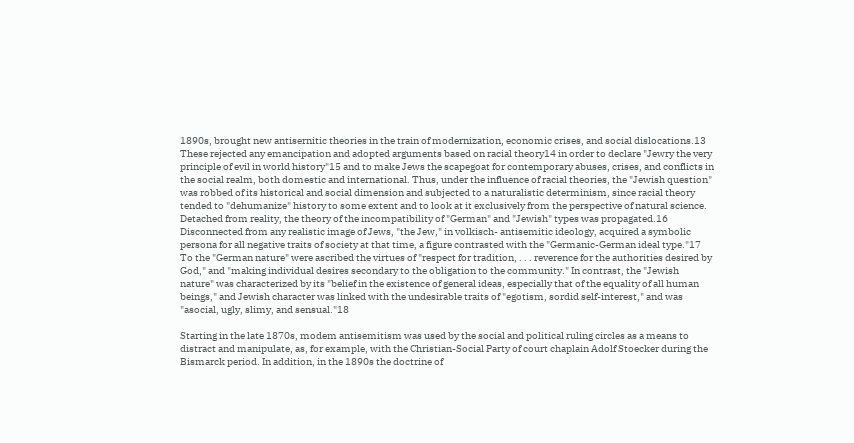1890s, brought new antisernitic theories in the train of modernization, economic crises, and social dislocations.13 These rejected any emancipation and adopted arguments based on racial theory14 in order to declare "Jewry the very principle of evil in world history"15 and to make Jews the scapegoat for contemporary abuses, crises, and conflicts in the social realm, both domestic and international. Thus, under the influence of racial theories, the "Jewish question" was robbed of its historical and social dimension and subjected to a naturalistic determinism, since racial theory tended to "dehumanize" history to some extent and to look at it exclusively from the perspective of natural science. Detached from reality, the theory of the incompatibility of "German" and "Jewish" types was propagated.16 Disconnected from any realistic image of Jews, "the Jew," in volkisch- antisemitic ideology, acquired a symbolic persona for all negative traits of society at that time, a figure contrasted with the "Germanic-German ideal type."17 To the "German nature" were ascribed the virtues of "respect for tradition, . . . reverence for the authorities desired by God," and "making individual desires secondary to the obligation to the community." In contrast, the "Jewish nature" was characterized by its "belief in the existence of general ideas, especially that of the equality of all human beings," and Jewish character was linked with the undesirable traits of "egotism, sordid self-interest," and was "asocial, ugly, slimy, and sensual."18

Starting in the late 1870s, modem antisemitism was used by the social and political ruling circles as a means to distract and manipulate, as, for example, with the Christian-Social Party of court chaplain Adolf Stoecker during the Bismarck period. In addition, in the 1890s the doctrine of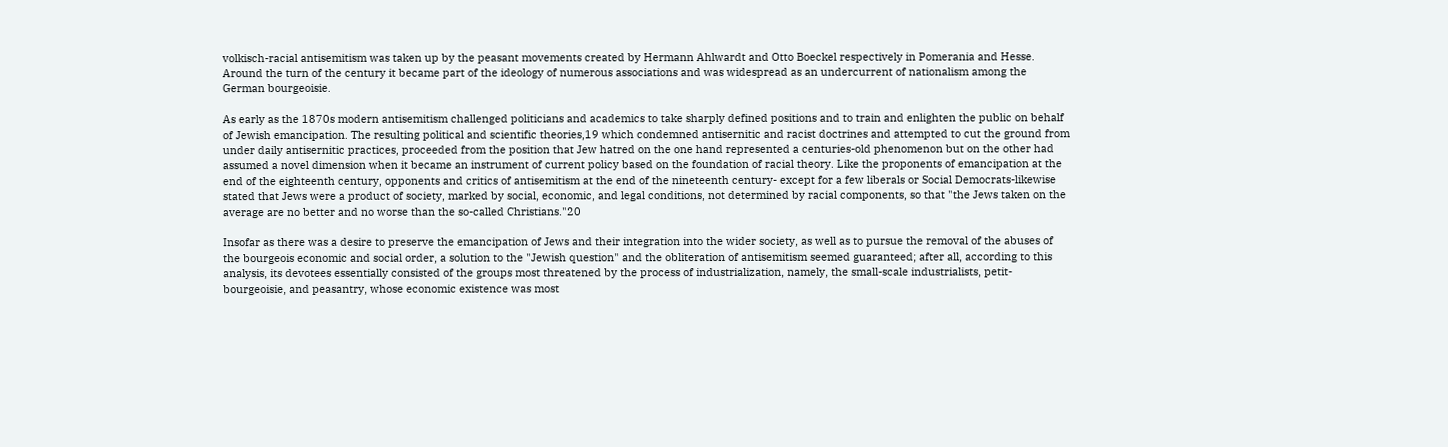volkisch-racial antisemitism was taken up by the peasant movements created by Hermann Ahlwardt and Otto Boeckel respectively in Pomerania and Hesse. Around the turn of the century it became part of the ideology of numerous associations and was widespread as an undercurrent of nationalism among the German bourgeoisie.

As early as the 1870s modern antisemitism challenged politicians and academics to take sharply defined positions and to train and enlighten the public on behalf of Jewish emancipation. The resulting political and scientific theories,19 which condemned antisernitic and racist doctrines and attempted to cut the ground from under daily antisernitic practices, proceeded from the position that Jew hatred on the one hand represented a centuries-old phenomenon but on the other had assumed a novel dimension when it became an instrument of current policy based on the foundation of racial theory. Like the proponents of emancipation at the end of the eighteenth century, opponents and critics of antisemitism at the end of the nineteenth century- except for a few liberals or Social Democrats-likewise stated that Jews were a product of society, marked by social, economic, and legal conditions, not determined by racial components, so that "the Jews taken on the average are no better and no worse than the so-called Christians."20

Insofar as there was a desire to preserve the emancipation of Jews and their integration into the wider society, as well as to pursue the removal of the abuses of the bourgeois economic and social order, a solution to the "Jewish question" and the obliteration of antisemitism seemed guaranteed; after all, according to this analysis, its devotees essentially consisted of the groups most threatened by the process of industrialization, namely, the small-scale industrialists, petit-bourgeoisie, and peasantry, whose economic existence was most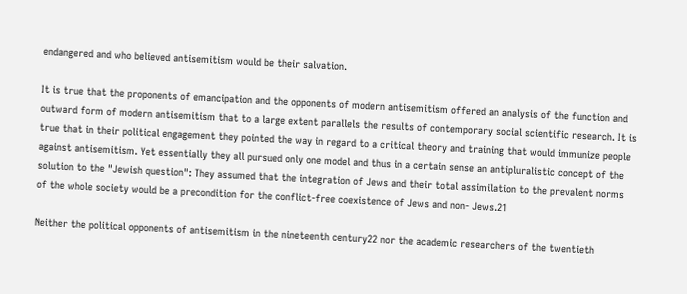endangered and who believed antisemitism would be their salvation.

It is true that the proponents of emancipation and the opponents of modern antisemitism offered an analysis of the function and outward form of modern antisemitism that to a large extent parallels the results of contemporary social scientific research. It is true that in their political engagement they pointed the way in regard to a critical theory and training that would immunize people against antisemitism. Yet essentially they all pursued only one model and thus in a certain sense an antipluralistic concept of the solution to the "Jewish question": They assumed that the integration of Jews and their total assimilation to the prevalent norms of the whole society would be a precondition for the conflict-free coexistence of Jews and non- Jews.21

Neither the political opponents of antisemitism in the nineteenth century22 nor the academic researchers of the twentieth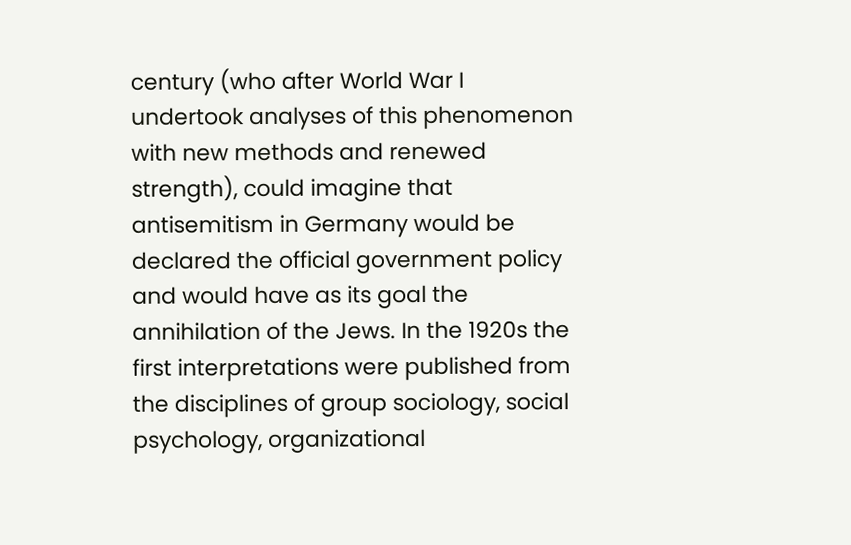century (who after World War I undertook analyses of this phenomenon with new methods and renewed strength), could imagine that antisemitism in Germany would be declared the official government policy and would have as its goal the annihilation of the Jews. In the 1920s the first interpretations were published from the disciplines of group sociology, social psychology, organizational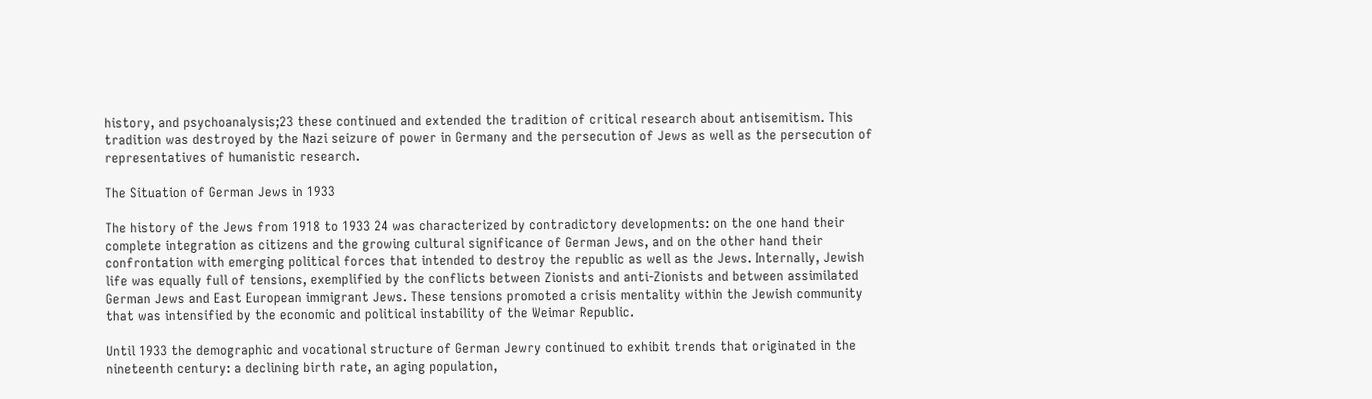history, and psychoanalysis;23 these continued and extended the tradition of critical research about antisemitism. This tradition was destroyed by the Nazi seizure of power in Germany and the persecution of Jews as well as the persecution of representatives of humanistic research.

The Situation of German Jews in 1933

The history of the Jews from 1918 to 1933 24 was characterized by contradictory developments: on the one hand their complete integration as citizens and the growing cultural significance of German Jews, and on the other hand their confrontation with emerging political forces that intended to destroy the republic as well as the Jews. Internally, Jewish life was equally full of tensions, exemplified by the conflicts between Zionists and anti-Zionists and between assimilated German Jews and East European immigrant Jews. These tensions promoted a crisis mentality within the Jewish community that was intensified by the economic and political instability of the Weimar Republic.

Until 1933 the demographic and vocational structure of German Jewry continued to exhibit trends that originated in the nineteenth century: a declining birth rate, an aging population,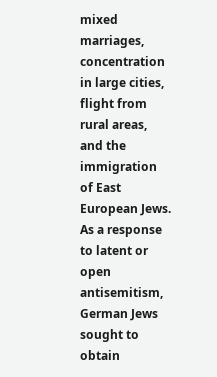mixed marriages, concentration in large cities, flight from rural areas, and the immigration of East European Jews. As a response to latent or open antisemitism, German Jews sought to obtain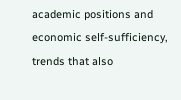academic positions and economic self-sufficiency, trends that also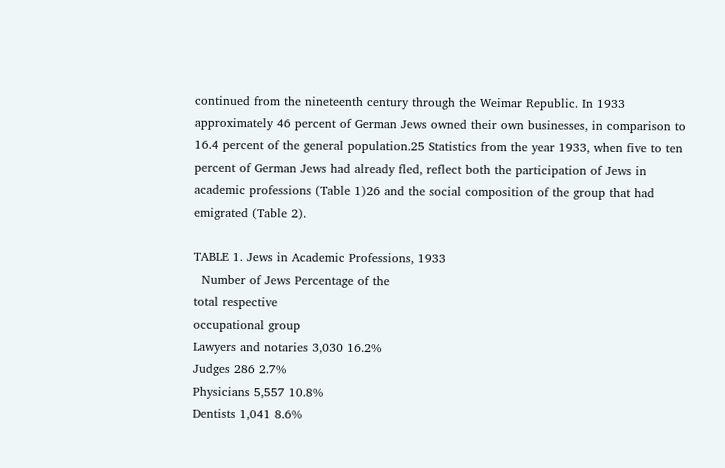continued from the nineteenth century through the Weimar Republic. In 1933 approximately 46 percent of German Jews owned their own businesses, in comparison to 16.4 percent of the general population.25 Statistics from the year 1933, when five to ten percent of German Jews had already fled, reflect both the participation of Jews in academic professions (Table 1)26 and the social composition of the group that had emigrated (Table 2).

TABLE 1. Jews in Academic Professions, 1933
  Number of Jews Percentage of the
total respective
occupational group
Lawyers and notaries 3,030 16.2%
Judges 286 2.7%
Physicians 5,557 10.8%
Dentists 1,041 8.6%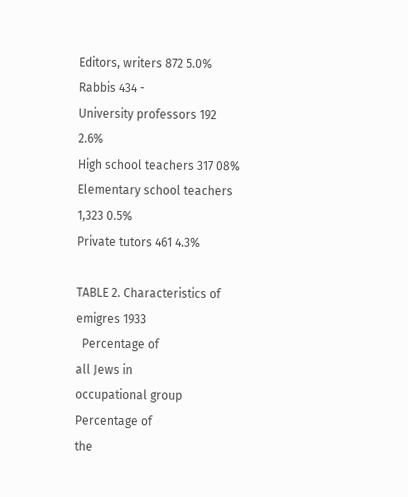Editors, writers 872 5.0%
Rabbis 434 -
University professors 192 2.6%
High school teachers 317 08%
Elementary school teachers 1,323 0.5%
Private tutors 461 4.3%

TABLE 2. Characteristics of emigres 1933
  Percentage of
all Jews in
occupational group
Percentage of
the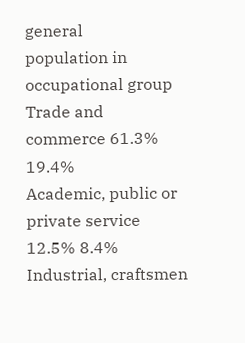general
population in
occupational group
Trade and commerce 61.3% 19.4%
Academic, public or private service 12.5% 8.4%
Industrial, craftsmen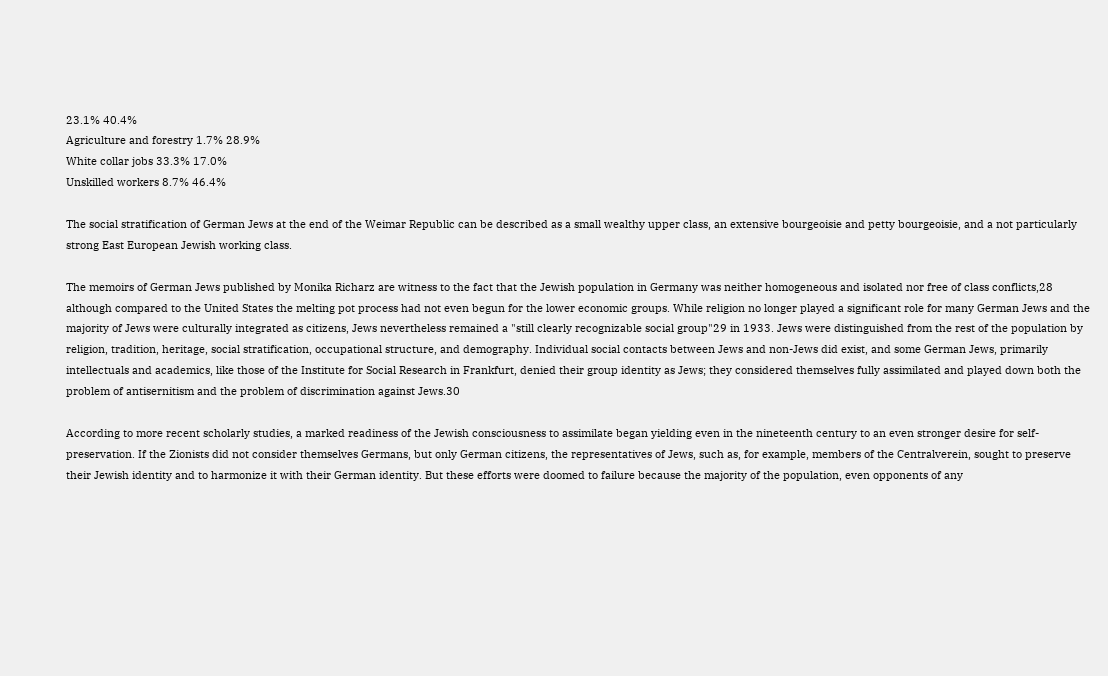23.1% 40.4%
Agriculture and forestry 1.7% 28.9%
White collar jobs 33.3% 17.0%
Unskilled workers 8.7% 46.4%

The social stratification of German Jews at the end of the Weimar Republic can be described as a small wealthy upper class, an extensive bourgeoisie and petty bourgeoisie, and a not particularly strong East European Jewish working class.

The memoirs of German Jews published by Monika Richarz are witness to the fact that the Jewish population in Germany was neither homogeneous and isolated nor free of class conflicts,28 although compared to the United States the melting pot process had not even begun for the lower economic groups. While religion no longer played a significant role for many German Jews and the majority of Jews were culturally integrated as citizens, Jews nevertheless remained a "still clearly recognizable social group"29 in 1933. Jews were distinguished from the rest of the population by religion, tradition, heritage, social stratification, occupational structure, and demography. Individual social contacts between Jews and non-Jews did exist, and some German Jews, primarily intellectuals and academics, like those of the Institute for Social Research in Frankfurt, denied their group identity as Jews; they considered themselves fully assimilated and played down both the problem of antisernitism and the problem of discrimination against Jews.30

According to more recent scholarly studies, a marked readiness of the Jewish consciousness to assimilate began yielding even in the nineteenth century to an even stronger desire for self-preservation. If the Zionists did not consider themselves Germans, but only German citizens, the representatives of Jews, such as, for example, members of the Centralverein, sought to preserve their Jewish identity and to harmonize it with their German identity. But these efforts were doomed to failure because the majority of the population, even opponents of any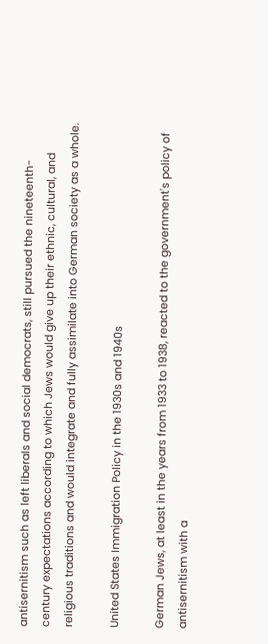antisernitism such as left liberals and social democrats, still pursued the nineteenth-century expectations according to which Jews would give up their ethnic, cultural, and religious traditions and would integrate and fully assimilate into German society as a whole.

United States Immigration Policy in the 1930s and 1940s

German Jews, at least in the years from 1933 to 1938, reacted to the government's policy of antisernitism with a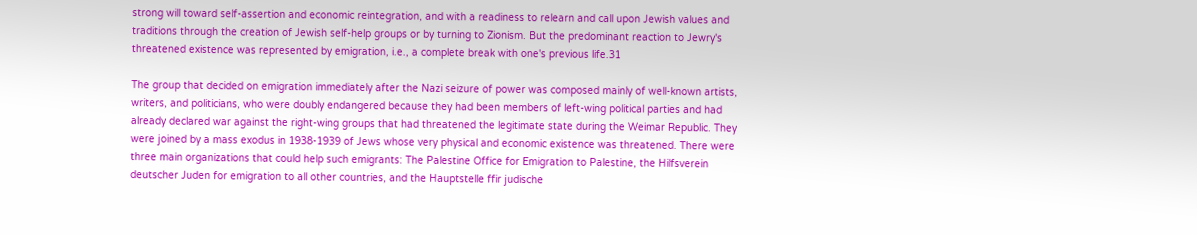strong will toward self-assertion and economic reintegration, and with a readiness to relearn and call upon Jewish values and traditions through the creation of Jewish self-help groups or by turning to Zionism. But the predominant reaction to Jewry's threatened existence was represented by emigration, i.e., a complete break with one's previous life.31

The group that decided on emigration immediately after the Nazi seizure of power was composed mainly of well-known artists, writers, and politicians, who were doubly endangered because they had been members of left-wing political parties and had already declared war against the right-wing groups that had threatened the legitimate state during the Weimar Republic. They were joined by a mass exodus in 1938-1939 of Jews whose very physical and economic existence was threatened. There were three main organizations that could help such emigrants: The Palestine Office for Emigration to Palestine, the Hilfsverein deutscher Juden for emigration to all other countries, and the Hauptstelle ffir judische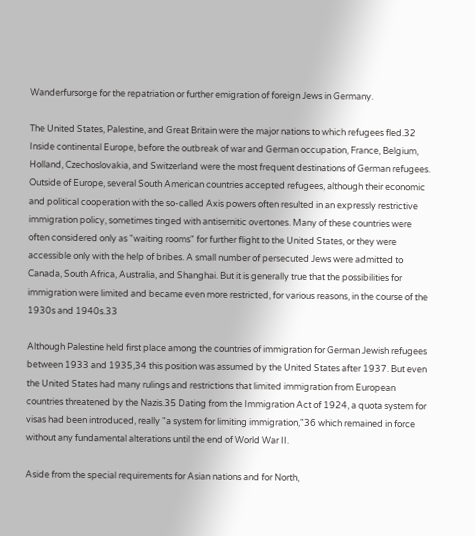Wanderfursorge for the repatriation or further emigration of foreign Jews in Germany.

The United States, Palestine, and Great Britain were the major nations to which refugees fled.32 Inside continental Europe, before the outbreak of war and German occupation, France, Belgium, Holland, Czechoslovakia, and Switzerland were the most frequent destinations of German refugees. Outside of Europe, several South American countries accepted refugees, although their economic and political cooperation with the so-called Axis powers often resulted in an expressly restrictive immigration policy, sometimes tinged with antisernitic overtones. Many of these countries were often considered only as "waiting rooms" for further flight to the United States, or they were accessible only with the help of bribes. A small number of persecuted Jews were admitted to Canada, South Africa, Australia, and Shanghai. But it is generally true that the possibilities for immigration were limited and became even more restricted, for various reasons, in the course of the 1930s and 1940s.33

Although Palestine held first place among the countries of immigration for German Jewish refugees between 1933 and 1935,34 this position was assumed by the United States after 1937. But even the United States had many rulings and restrictions that limited immigration from European countries threatened by the Nazis.35 Dating from the Immigration Act of 1924, a quota system for visas had been introduced, really "a system for limiting immigration,"36 which remained in force without any fundamental alterations until the end of World War II.

Aside from the special requirements for Asian nations and for North,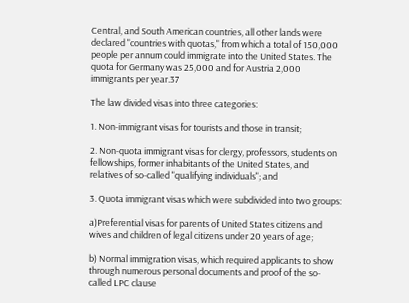Central, and South American countries, all other lands were declared "countries with quotas," from which a total of 150,000 people per annum could immigrate into the United States. The quota for Germany was 25,000 and for Austria 2,000 immigrants per year.37

The law divided visas into three categories:

1. Non-immigrant visas for tourists and those in transit;

2. Non-quota immigrant visas for clergy, professors, students on fellowships, former inhabitants of the United States, and relatives of so-called "qualifying individuals"; and

3. Quota immigrant visas which were subdivided into two groups:

a)Preferential visas for parents of United States citizens and wives and children of legal citizens under 20 years of age;

b) Normal immigration visas, which required applicants to show through numerous personal documents and proof of the so-called LPC clause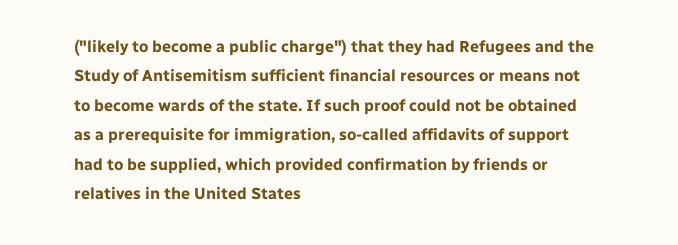("likely to become a public charge") that they had Refugees and the Study of Antisemitism sufficient financial resources or means not to become wards of the state. If such proof could not be obtained as a prerequisite for immigration, so-called affidavits of support had to be supplied, which provided confirmation by friends or relatives in the United States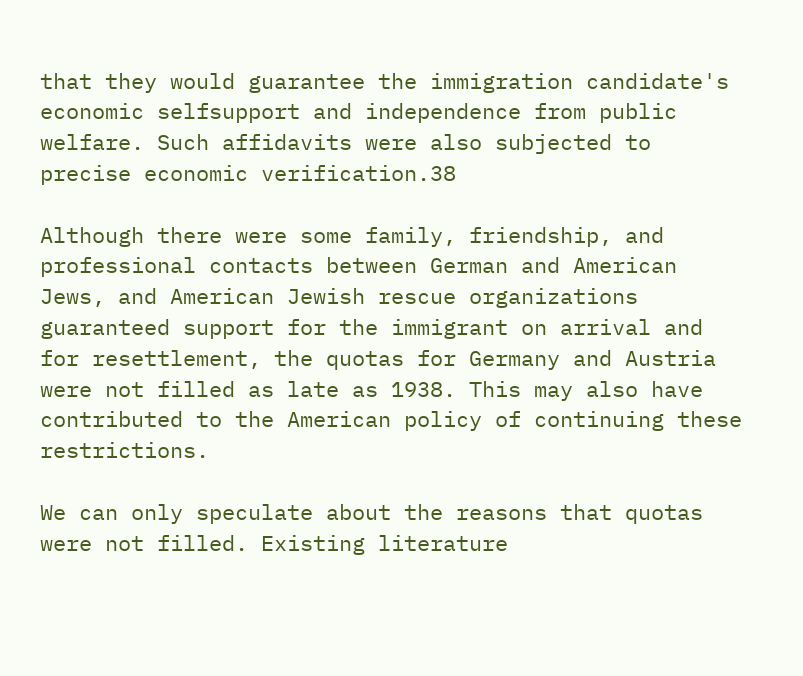that they would guarantee the immigration candidate's economic selfsupport and independence from public welfare. Such affidavits were also subjected to precise economic verification.38

Although there were some family, friendship, and professional contacts between German and American Jews, and American Jewish rescue organizations guaranteed support for the immigrant on arrival and for resettlement, the quotas for Germany and Austria were not filled as late as 1938. This may also have contributed to the American policy of continuing these restrictions.

We can only speculate about the reasons that quotas were not filled. Existing literature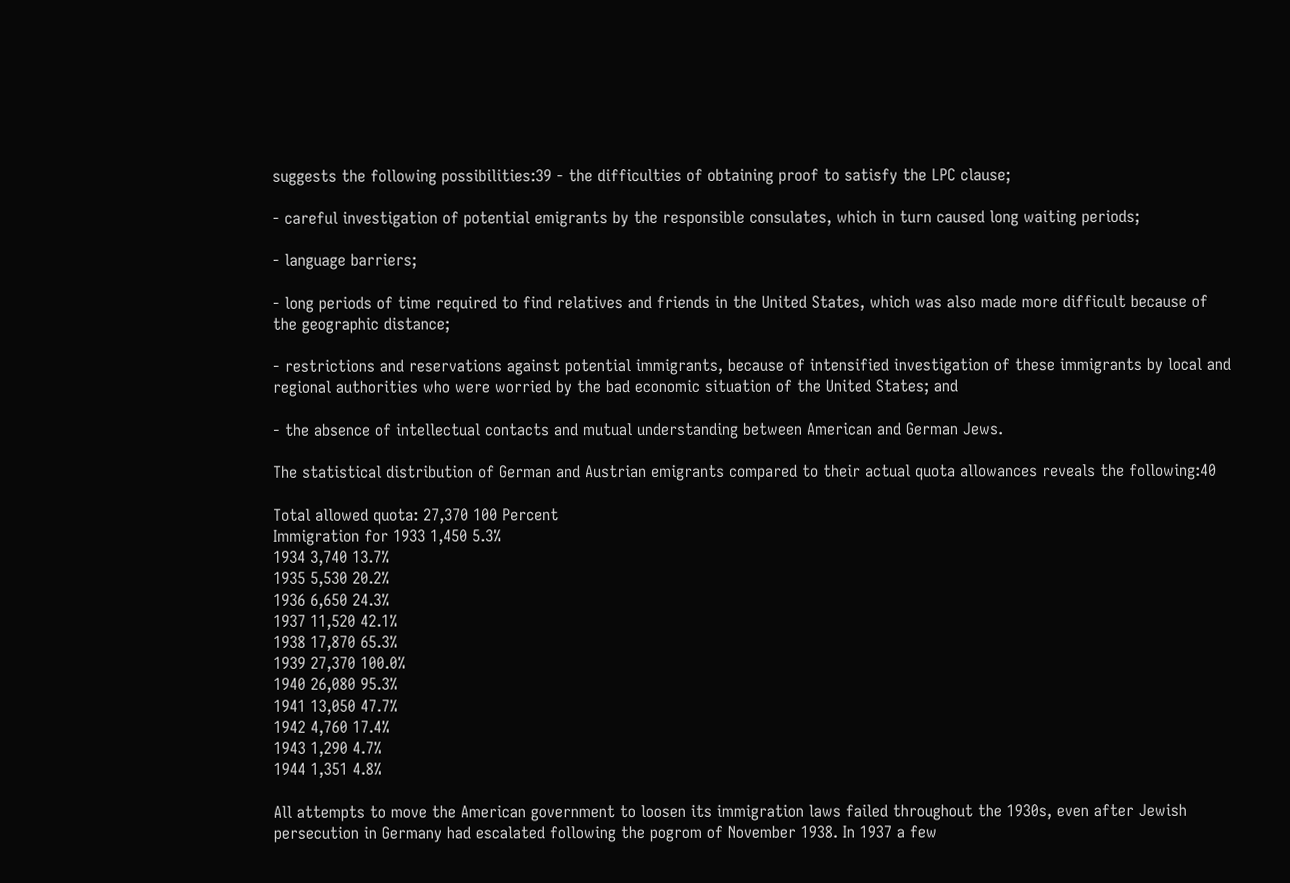suggests the following possibilities:39 - the difficulties of obtaining proof to satisfy the LPC clause;

- careful investigation of potential emigrants by the responsible consulates, which in turn caused long waiting periods;

- language barriers;

- long periods of time required to find relatives and friends in the United States, which was also made more difficult because of the geographic distance;

- restrictions and reservations against potential immigrants, because of intensified investigation of these immigrants by local and regional authorities who were worried by the bad economic situation of the United States; and

- the absence of intellectual contacts and mutual understanding between American and German Jews.

The statistical distribution of German and Austrian emigrants compared to their actual quota allowances reveals the following:40

Total allowed quota: 27,370 100 Percent
Immigration for 1933 1,450 5.3%
1934 3,740 13.7%
1935 5,530 20.2%
1936 6,650 24.3%
1937 11,520 42.1%
1938 17,870 65.3%
1939 27,370 100.0%
1940 26,080 95.3%
1941 13,050 47.7%
1942 4,760 17.4%
1943 1,290 4.7%
1944 1,351 4.8%

All attempts to move the American government to loosen its immigration laws failed throughout the 1930s, even after Jewish persecution in Germany had escalated following the pogrom of November 1938. In 1937 a few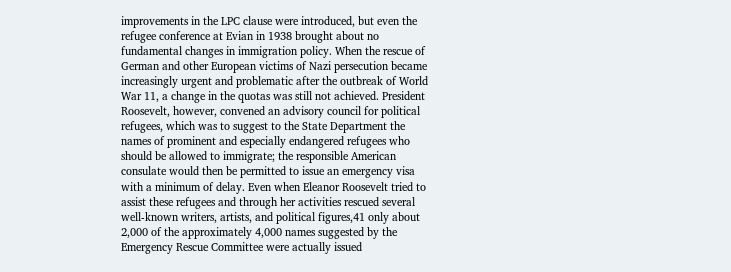improvements in the LPC clause were introduced, but even the refugee conference at Evian in 1938 brought about no fundamental changes in immigration policy. When the rescue of German and other European victims of Nazi persecution became increasingly urgent and problematic after the outbreak of World War 11, a change in the quotas was still not achieved. President Roosevelt, however, convened an advisory council for political refugees, which was to suggest to the State Department the names of prominent and especially endangered refugees who should be allowed to immigrate; the responsible American consulate would then be permitted to issue an emergency visa with a minimum of delay. Even when Eleanor Roosevelt tried to assist these refugees and through her activities rescued several well-known writers, artists, and political figures,41 only about 2,000 of the approximately 4,000 names suggested by the Emergency Rescue Committee were actually issued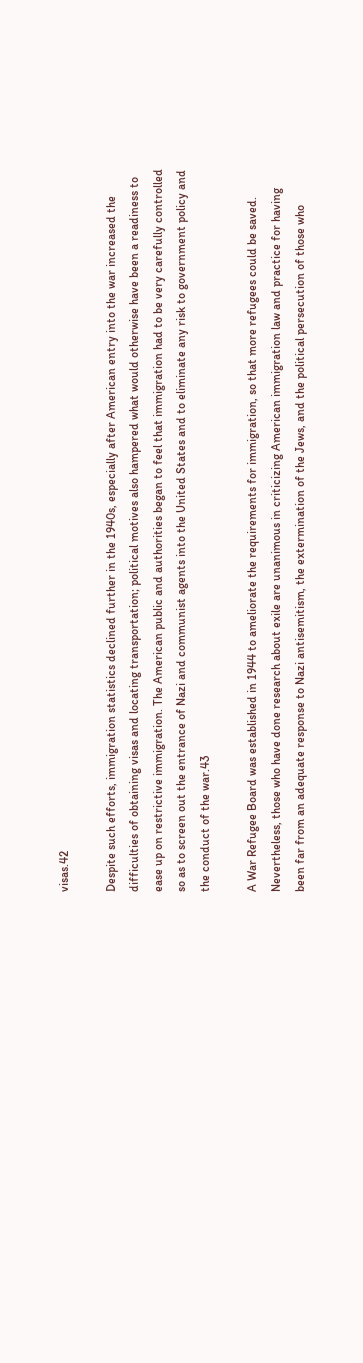visas.42

Despite such efforts, immigration statistics declined further in the 1940s, especially after American entry into the war increased the difficulties of obtaining visas and locating transportation; political motives also hampered what would otherwise have been a readiness to ease up on restrictive immigration. The American public and authorities began to feel that immigration had to be very carefully controlled so as to screen out the entrance of Nazi and communist agents into the United States and to eliminate any risk to government policy and the conduct of the war.43

A War Refugee Board was established in 1944 to ameliorate the requirements for immigration, so that more refugees could be saved. Nevertheless, those who have done research about exile are unanimous in criticizing American immigration law and practice for having been far from an adequate response to Nazi antisemitism, the extermination of the Jews, and the political persecution of those who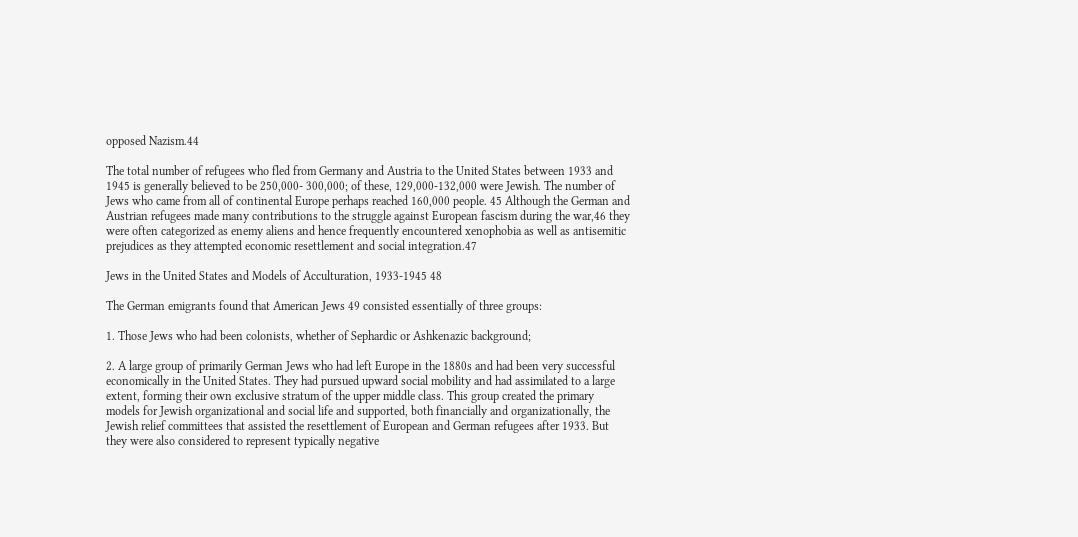opposed Nazism.44

The total number of refugees who fled from Germany and Austria to the United States between 1933 and 1945 is generally believed to be 250,000- 300,000; of these, 129,000-132,000 were Jewish. The number of Jews who came from all of continental Europe perhaps reached 160,000 people. 45 Although the German and Austrian refugees made many contributions to the struggle against European fascism during the war,46 they were often categorized as enemy aliens and hence frequently encountered xenophobia as well as antisemitic prejudices as they attempted economic resettlement and social integration.47

Jews in the United States and Models of Acculturation, 1933-1945 48

The German emigrants found that American Jews 49 consisted essentially of three groups:

1. Those Jews who had been colonists, whether of Sephardic or Ashkenazic background;

2. A large group of primarily German Jews who had left Europe in the 1880s and had been very successful economically in the United States. They had pursued upward social mobility and had assimilated to a large extent, forming their own exclusive stratum of the upper middle class. This group created the primary models for Jewish organizational and social life and supported, both financially and organizationally, the Jewish relief committees that assisted the resettlement of European and German refugees after 1933. But they were also considered to represent typically negative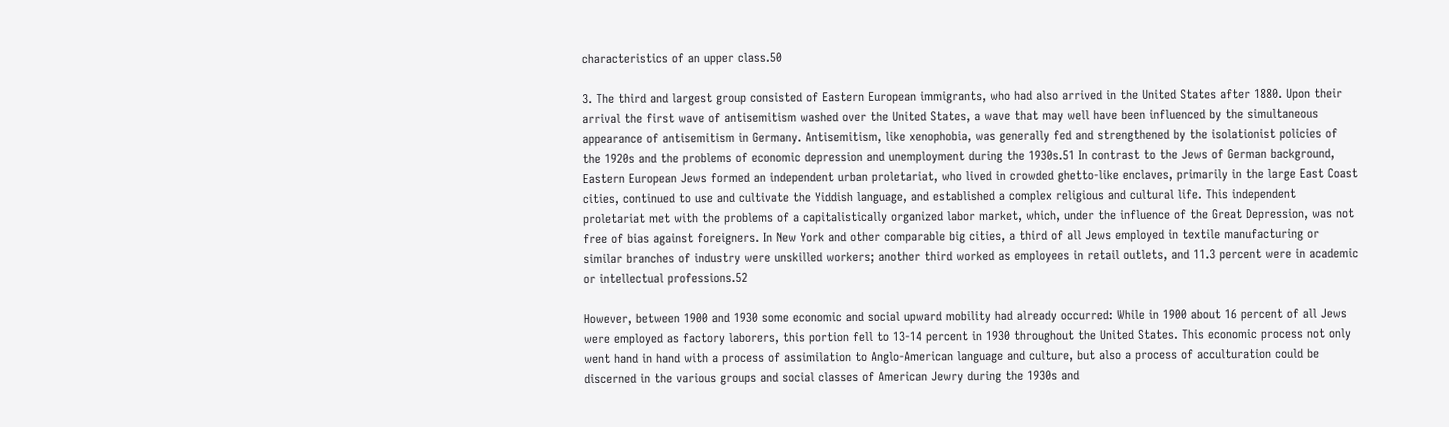characteristics of an upper class.50

3. The third and largest group consisted of Eastern European immigrants, who had also arrived in the United States after 1880. Upon their arrival the first wave of antisemitism washed over the United States, a wave that may well have been influenced by the simultaneous appearance of antisemitism in Germany. Antisemitism, like xenophobia, was generally fed and strengthened by the isolationist policies of the 1920s and the problems of economic depression and unemployment during the 1930s.51 In contrast to the Jews of German background, Eastern European Jews formed an independent urban proletariat, who lived in crowded ghetto-like enclaves, primarily in the large East Coast cities, continued to use and cultivate the Yiddish language, and established a complex religious and cultural life. This independent proletariat met with the problems of a capitalistically organized labor market, which, under the influence of the Great Depression, was not free of bias against foreigners. In New York and other comparable big cities, a third of all Jews employed in textile manufacturing or similar branches of industry were unskilled workers; another third worked as employees in retail outlets, and 11.3 percent were in academic or intellectual professions.52

However, between 1900 and 1930 some economic and social upward mobility had already occurred: While in 1900 about 16 percent of all Jews were employed as factory laborers, this portion fell to 13-14 percent in 1930 throughout the United States. This economic process not only went hand in hand with a process of assimilation to Anglo-American language and culture, but also a process of acculturation could be discerned in the various groups and social classes of American Jewry during the 1930s and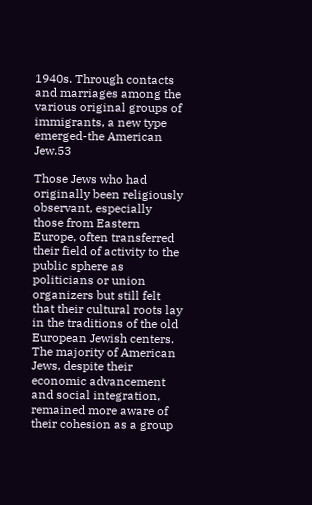1940s. Through contacts and marriages among the various original groups of immigrants, a new type emerged-the American Jew.53

Those Jews who had originally been religiously observant, especially those from Eastern Europe, often transferred their field of activity to the public sphere as politicians or union organizers but still felt that their cultural roots lay in the traditions of the old European Jewish centers. The majority of American Jews, despite their economic advancement and social integration, remained more aware of their cohesion as a group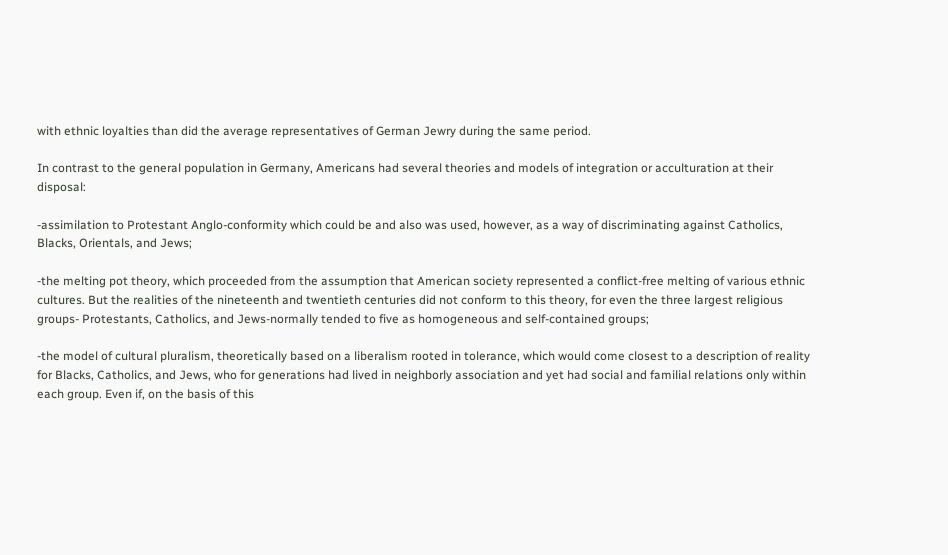with ethnic loyalties than did the average representatives of German Jewry during the same period.

In contrast to the general population in Germany, Americans had several theories and models of integration or acculturation at their disposal:

-assimilation to Protestant Anglo-conformity which could be and also was used, however, as a way of discriminating against Catholics, Blacks, Orientals, and Jews;

-the melting pot theory, which proceeded from the assumption that American society represented a conflict-free melting of various ethnic cultures. But the realities of the nineteenth and twentieth centuries did not conform to this theory, for even the three largest religious groups- Protestants, Catholics, and Jews-normally tended to five as homogeneous and self-contained groups;

-the model of cultural pluralism, theoretically based on a liberalism rooted in tolerance, which would come closest to a description of reality for Blacks, Catholics, and Jews, who for generations had lived in neighborly association and yet had social and familial relations only within each group. Even if, on the basis of this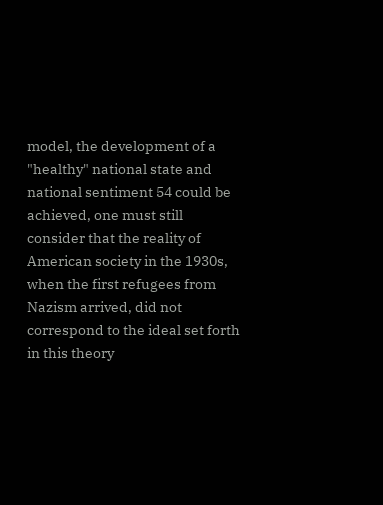model, the development of a "healthy" national state and national sentiment 54 could be achieved, one must still consider that the reality of American society in the 1930s, when the first refugees from Nazism arrived, did not correspond to the ideal set forth in this theory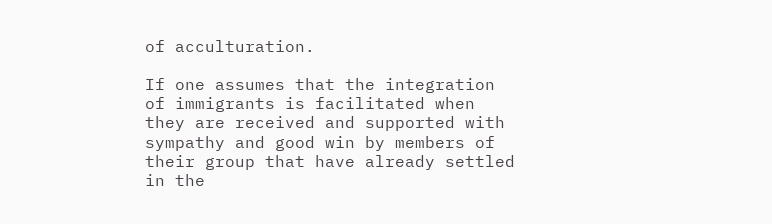of acculturation.

If one assumes that the integration of immigrants is facilitated when they are received and supported with sympathy and good win by members of their group that have already settled in the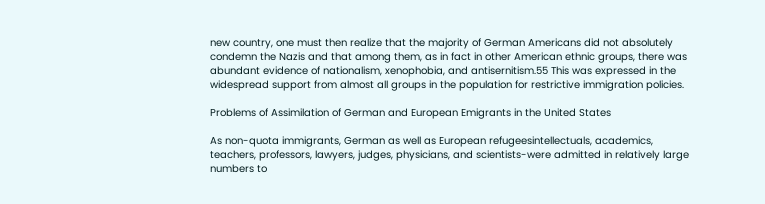new country, one must then realize that the majority of German Americans did not absolutely condemn the Nazis and that among them, as in fact in other American ethnic groups, there was abundant evidence of nationalism, xenophobia, and antisernitism.55 This was expressed in the widespread support from almost all groups in the population for restrictive immigration policies.

Problems of Assimilation of German and European Emigrants in the United States

As non-quota immigrants, German as well as European refugeesintellectuals, academics, teachers, professors, lawyers, judges, physicians, and scientists-were admitted in relatively large numbers to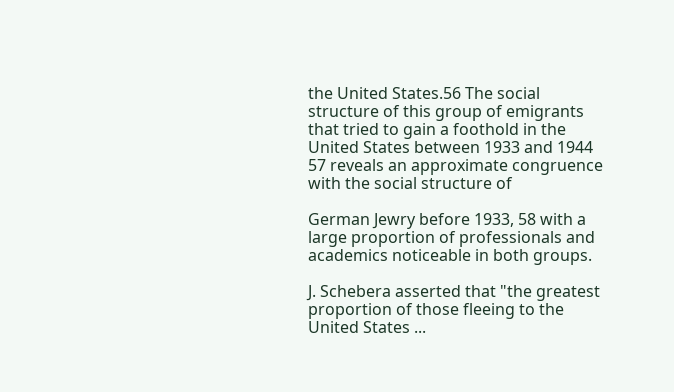the United States.56 The social structure of this group of emigrants that tried to gain a foothold in the United States between 1933 and 1944 57 reveals an approximate congruence with the social structure of

German Jewry before 1933, 58 with a large proportion of professionals and academics noticeable in both groups.

J. Schebera asserted that "the greatest proportion of those fleeing to the United States ...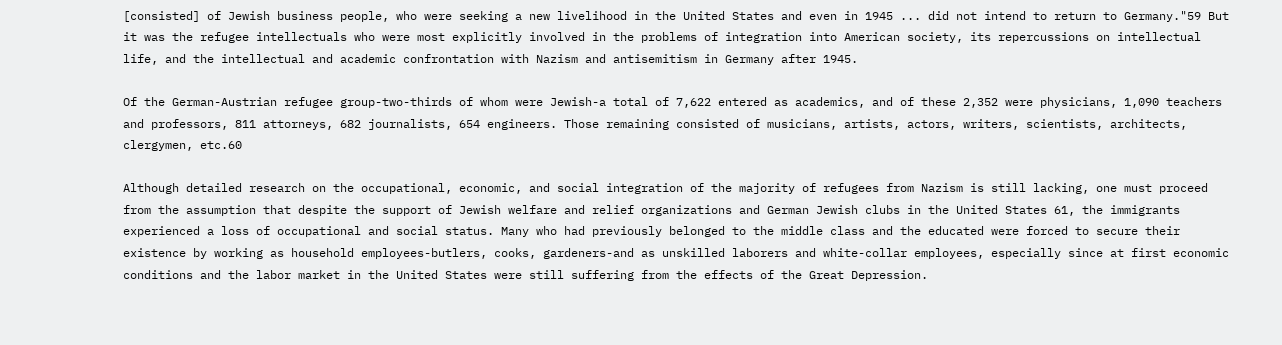[consisted] of Jewish business people, who were seeking a new livelihood in the United States and even in 1945 ... did not intend to return to Germany."59 But it was the refugee intellectuals who were most explicitly involved in the problems of integration into American society, its repercussions on intellectual life, and the intellectual and academic confrontation with Nazism and antisemitism in Germany after 1945.

Of the German-Austrian refugee group-two-thirds of whom were Jewish-a total of 7,622 entered as academics, and of these 2,352 were physicians, 1,090 teachers and professors, 811 attorneys, 682 journalists, 654 engineers. Those remaining consisted of musicians, artists, actors, writers, scientists, architects, clergymen, etc.60

Although detailed research on the occupational, economic, and social integration of the majority of refugees from Nazism is still lacking, one must proceed from the assumption that despite the support of Jewish welfare and relief organizations and German Jewish clubs in the United States 61, the immigrants experienced a loss of occupational and social status. Many who had previously belonged to the middle class and the educated were forced to secure their existence by working as household employees-butlers, cooks, gardeners-and as unskilled laborers and white-collar employees, especially since at first economic conditions and the labor market in the United States were still suffering from the effects of the Great Depression.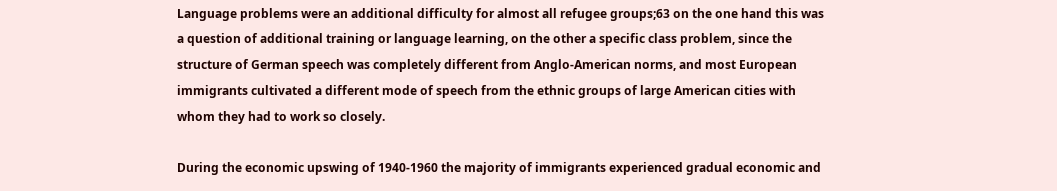Language problems were an additional difficulty for almost all refugee groups;63 on the one hand this was a question of additional training or language learning, on the other a specific class problem, since the structure of German speech was completely different from Anglo-American norms, and most European immigrants cultivated a different mode of speech from the ethnic groups of large American cities with whom they had to work so closely.

During the economic upswing of 1940-1960 the majority of immigrants experienced gradual economic and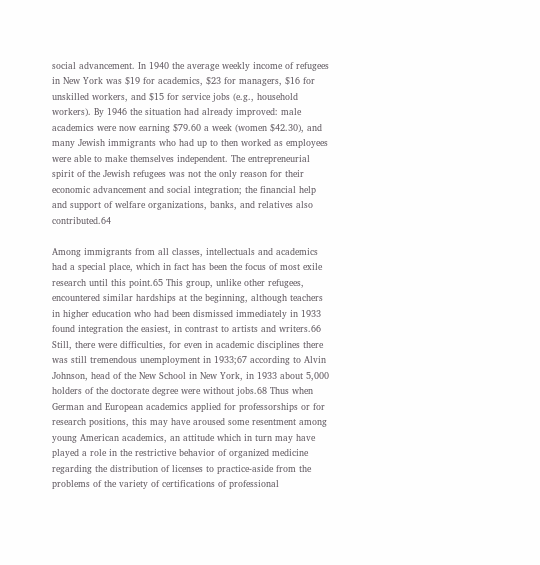social advancement. In 1940 the average weekly income of refugees in New York was $19 for academics, $23 for managers, $16 for unskilled workers, and $15 for service jobs (e.g., household workers). By 1946 the situation had already improved: male academics were now earning $79.60 a week (women $42.30), and many Jewish immigrants who had up to then worked as employees were able to make themselves independent. The entrepreneurial spirit of the Jewish refugees was not the only reason for their economic advancement and social integration; the financial help and support of welfare organizations, banks, and relatives also contributed.64

Among immigrants from all classes, intellectuals and academics had a special place, which in fact has been the focus of most exile research until this point.65 This group, unlike other refugees, encountered similar hardships at the beginning, although teachers in higher education who had been dismissed immediately in 1933 found integration the easiest, in contrast to artists and writers.66 Still, there were difficulties, for even in academic disciplines there was still tremendous unemployment in 1933;67 according to Alvin Johnson, head of the New School in New York, in 1933 about 5,000 holders of the doctorate degree were without jobs.68 Thus when German and European academics applied for professorships or for research positions, this may have aroused some resentment among young American academics, an attitude which in turn may have played a role in the restrictive behavior of organized medicine regarding the distribution of licenses to practice-aside from the problems of the variety of certifications of professional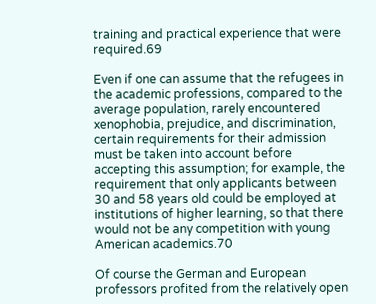training and practical experience that were required.69

Even if one can assume that the refugees in the academic professions, compared to the average population, rarely encountered xenophobia, prejudice, and discrimination, certain requirements for their admission must be taken into account before accepting this assumption; for example, the requirement that only applicants between 30 and 58 years old could be employed at institutions of higher learning, so that there would not be any competition with young American academics.70

Of course the German and European professors profited from the relatively open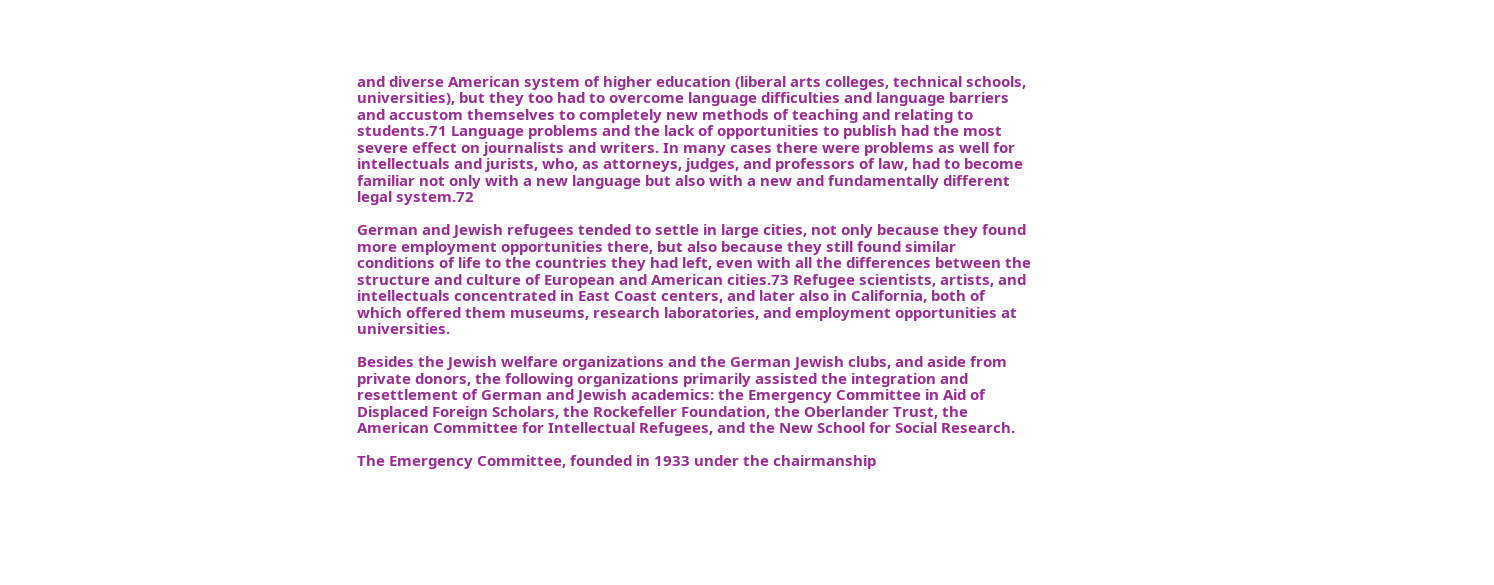and diverse American system of higher education (liberal arts colleges, technical schools, universities), but they too had to overcome language difficulties and language barriers and accustom themselves to completely new methods of teaching and relating to students.71 Language problems and the lack of opportunities to publish had the most severe effect on journalists and writers. In many cases there were problems as well for intellectuals and jurists, who, as attorneys, judges, and professors of law, had to become familiar not only with a new language but also with a new and fundamentally different legal system.72

German and Jewish refugees tended to settle in large cities, not only because they found more employment opportunities there, but also because they still found similar conditions of life to the countries they had left, even with all the differences between the structure and culture of European and American cities.73 Refugee scientists, artists, and intellectuals concentrated in East Coast centers, and later also in California, both of which offered them museums, research laboratories, and employment opportunities at universities.

Besides the Jewish welfare organizations and the German Jewish clubs, and aside from private donors, the following organizations primarily assisted the integration and resettlement of German and Jewish academics: the Emergency Committee in Aid of Displaced Foreign Scholars, the Rockefeller Foundation, the Oberlander Trust, the American Committee for Intellectual Refugees, and the New School for Social Research.

The Emergency Committee, founded in 1933 under the chairmanship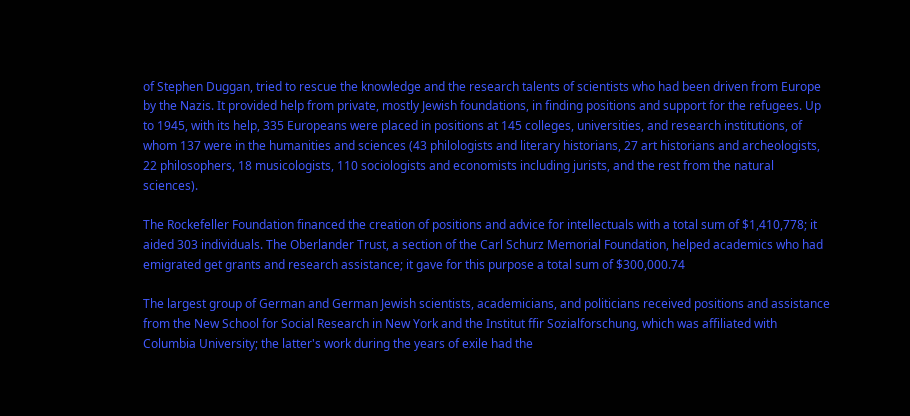of Stephen Duggan, tried to rescue the knowledge and the research talents of scientists who had been driven from Europe by the Nazis. It provided help from private, mostly Jewish foundations, in finding positions and support for the refugees. Up to 1945, with its help, 335 Europeans were placed in positions at 145 colleges, universities, and research institutions, of whom 137 were in the humanities and sciences (43 philologists and literary historians, 27 art historians and archeologists, 22 philosophers, 18 musicologists, 110 sociologists and economists including jurists, and the rest from the natural sciences).

The Rockefeller Foundation financed the creation of positions and advice for intellectuals with a total sum of $1,410,778; it aided 303 individuals. The Oberlander Trust, a section of the Carl Schurz Memorial Foundation, helped academics who had emigrated get grants and research assistance; it gave for this purpose a total sum of $300,000.74

The largest group of German and German Jewish scientists, academicians, and politicians received positions and assistance from the New School for Social Research in New York and the Institut ffir Sozialforschung, which was affiliated with Columbia University; the latter's work during the years of exile had the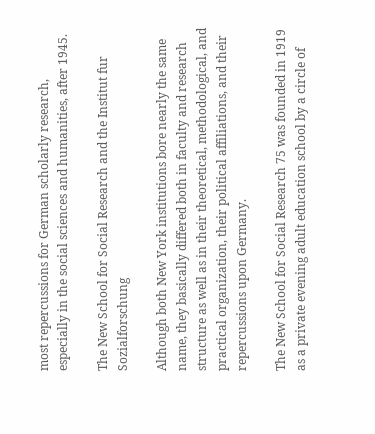most repercussions for German scholarly research, especially in the social sciences and humanities, after 1945.

The New School for Social Research and the Institut fur Sozialforschung

Although both New York institutions bore nearly the same name, they basically differed both in faculty and research structure as well as in their theoretical, methodological, and practical organization, their political affiliations, and their repercussions upon Germany.

The New School for Social Research 75 was founded in 1919 as a private evening adult education school by a circle of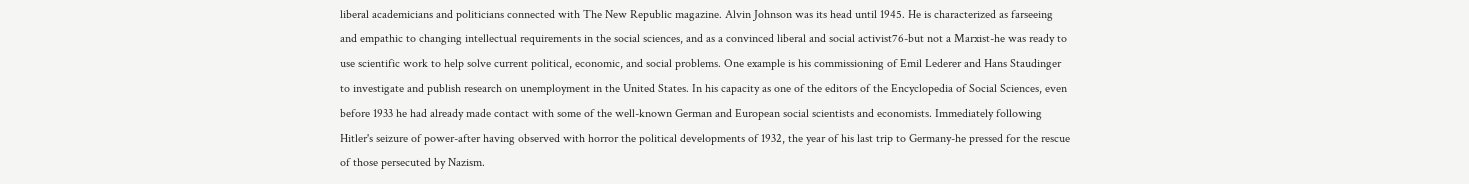liberal academicians and politicians connected with The New Republic magazine. Alvin Johnson was its head until 1945. He is characterized as farseeing and empathic to changing intellectual requirements in the social sciences, and as a convinced liberal and social activist76-but not a Marxist-he was ready to use scientific work to help solve current political, economic, and social problems. One example is his commissioning of Emil Lederer and Hans Staudinger to investigate and publish research on unemployment in the United States. In his capacity as one of the editors of the Encyclopedia of Social Sciences, even before 1933 he had already made contact with some of the well-known German and European social scientists and economists. Immediately following Hitler's seizure of power-after having observed with horror the political developments of 1932, the year of his last trip to Germany-he pressed for the rescue of those persecuted by Nazism.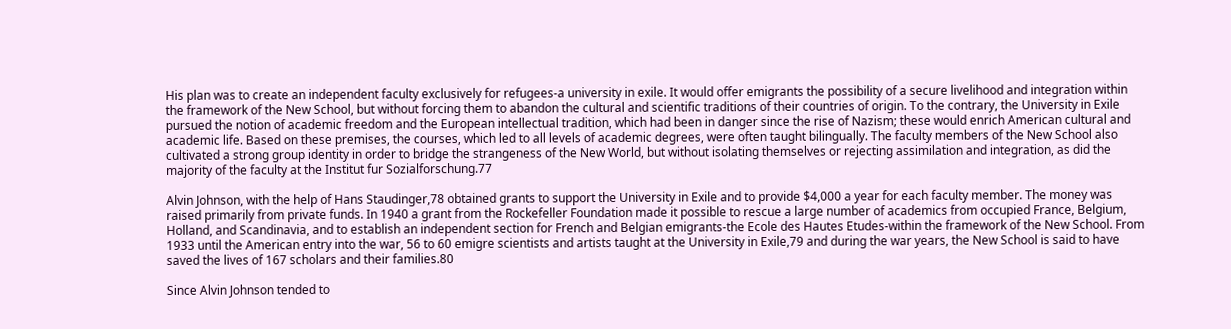His plan was to create an independent faculty exclusively for refugees-a university in exile. It would offer emigrants the possibility of a secure livelihood and integration within the framework of the New School, but without forcing them to abandon the cultural and scientific traditions of their countries of origin. To the contrary, the University in Exile pursued the notion of academic freedom and the European intellectual tradition, which had been in danger since the rise of Nazism; these would enrich American cultural and academic life. Based on these premises, the courses, which led to all levels of academic degrees, were often taught bilingually. The faculty members of the New School also cultivated a strong group identity in order to bridge the strangeness of the New World, but without isolating themselves or rejecting assimilation and integration, as did the majority of the faculty at the Institut fur Sozialforschung.77

Alvin Johnson, with the help of Hans Staudinger,78 obtained grants to support the University in Exile and to provide $4,000 a year for each faculty member. The money was raised primarily from private funds. In 1940 a grant from the Rockefeller Foundation made it possible to rescue a large number of academics from occupied France, Belgium, Holland, and Scandinavia, and to establish an independent section for French and Belgian emigrants-the Ecole des Hautes Etudes-within the framework of the New School. From 1933 until the American entry into the war, 56 to 60 emigre scientists and artists taught at the University in Exile,79 and during the war years, the New School is said to have saved the lives of 167 scholars and their families.80

Since Alvin Johnson tended to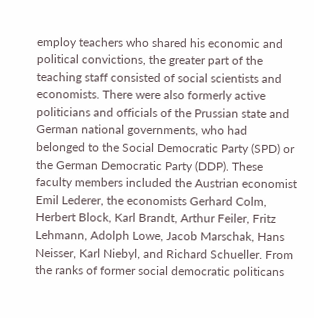employ teachers who shared his economic and political convictions, the greater part of the teaching staff consisted of social scientists and economists. There were also formerly active politicians and officials of the Prussian state and German national governments, who had belonged to the Social Democratic Party (SPD) or the German Democratic Party (DDP). These faculty members included the Austrian economist Emil Lederer, the economists Gerhard Colm, Herbert Block, Karl Brandt, Arthur Feiler, Fritz Lehmann, Adolph Lowe, Jacob Marschak, Hans Neisser, Karl Niebyl, and Richard Schueller. From the ranks of former social democratic politicans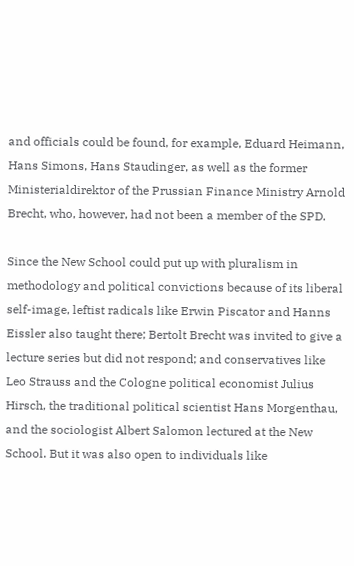and officials could be found, for example, Eduard Heimann, Hans Simons, Hans Staudinger, as well as the former Ministerialdirektor of the Prussian Finance Ministry Arnold Brecht, who, however, had not been a member of the SPD.

Since the New School could put up with pluralism in methodology and political convictions because of its liberal self-image, leftist radicals like Erwin Piscator and Hanns Eissler also taught there; Bertolt Brecht was invited to give a lecture series but did not respond; and conservatives like Leo Strauss and the Cologne political economist Julius Hirsch, the traditional political scientist Hans Morgenthau, and the sociologist Albert Salomon lectured at the New School. But it was also open to individuals like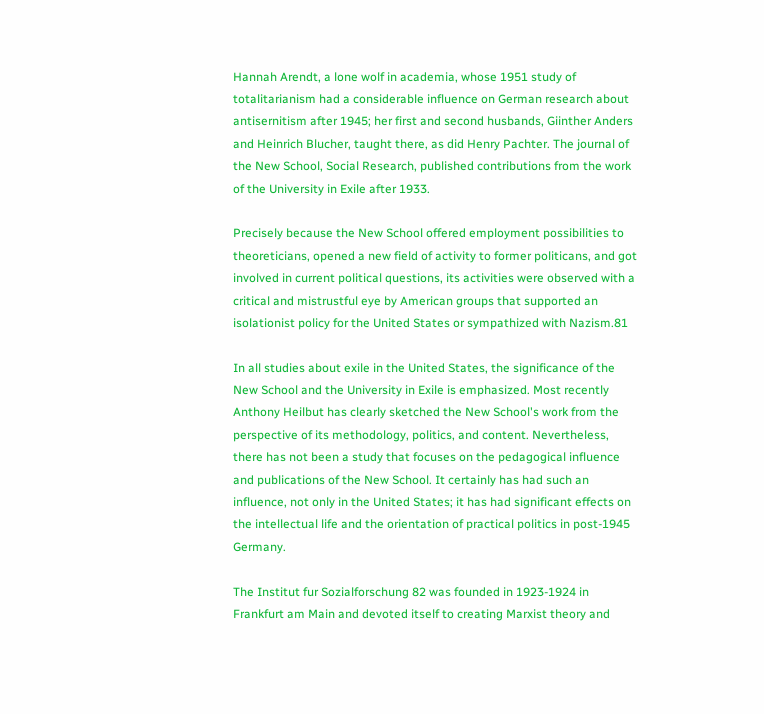Hannah Arendt, a lone wolf in academia, whose 1951 study of totalitarianism had a considerable influence on German research about antisernitism after 1945; her first and second husbands, Giinther Anders and Heinrich Blucher, taught there, as did Henry Pachter. The journal of the New School, Social Research, published contributions from the work of the University in Exile after 1933.

Precisely because the New School offered employment possibilities to theoreticians, opened a new field of activity to former politicans, and got involved in current political questions, its activities were observed with a critical and mistrustful eye by American groups that supported an isolationist policy for the United States or sympathized with Nazism.81

In all studies about exile in the United States, the significance of the New School and the University in Exile is emphasized. Most recently Anthony Heilbut has clearly sketched the New School's work from the perspective of its methodology, politics, and content. Nevertheless, there has not been a study that focuses on the pedagogical influence and publications of the New School. It certainly has had such an influence, not only in the United States; it has had significant effects on the intellectual life and the orientation of practical politics in post-1945 Germany.

The Institut fur Sozialforschung 82 was founded in 1923-1924 in Frankfurt am Main and devoted itself to creating Marxist theory and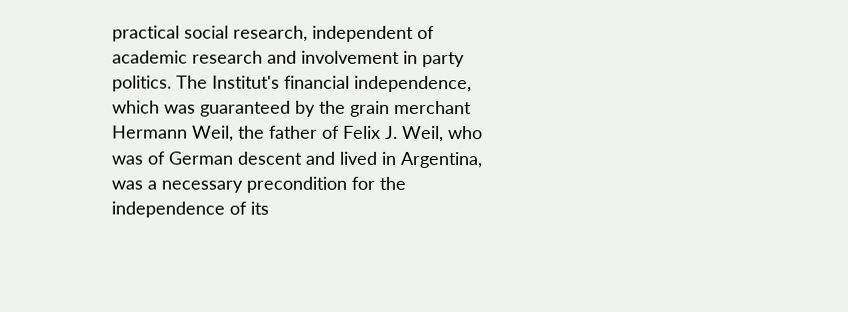practical social research, independent of academic research and involvement in party politics. The Institut's financial independence, which was guaranteed by the grain merchant Hermann Weil, the father of Felix J. Weil, who was of German descent and lived in Argentina, was a necessary precondition for the independence of its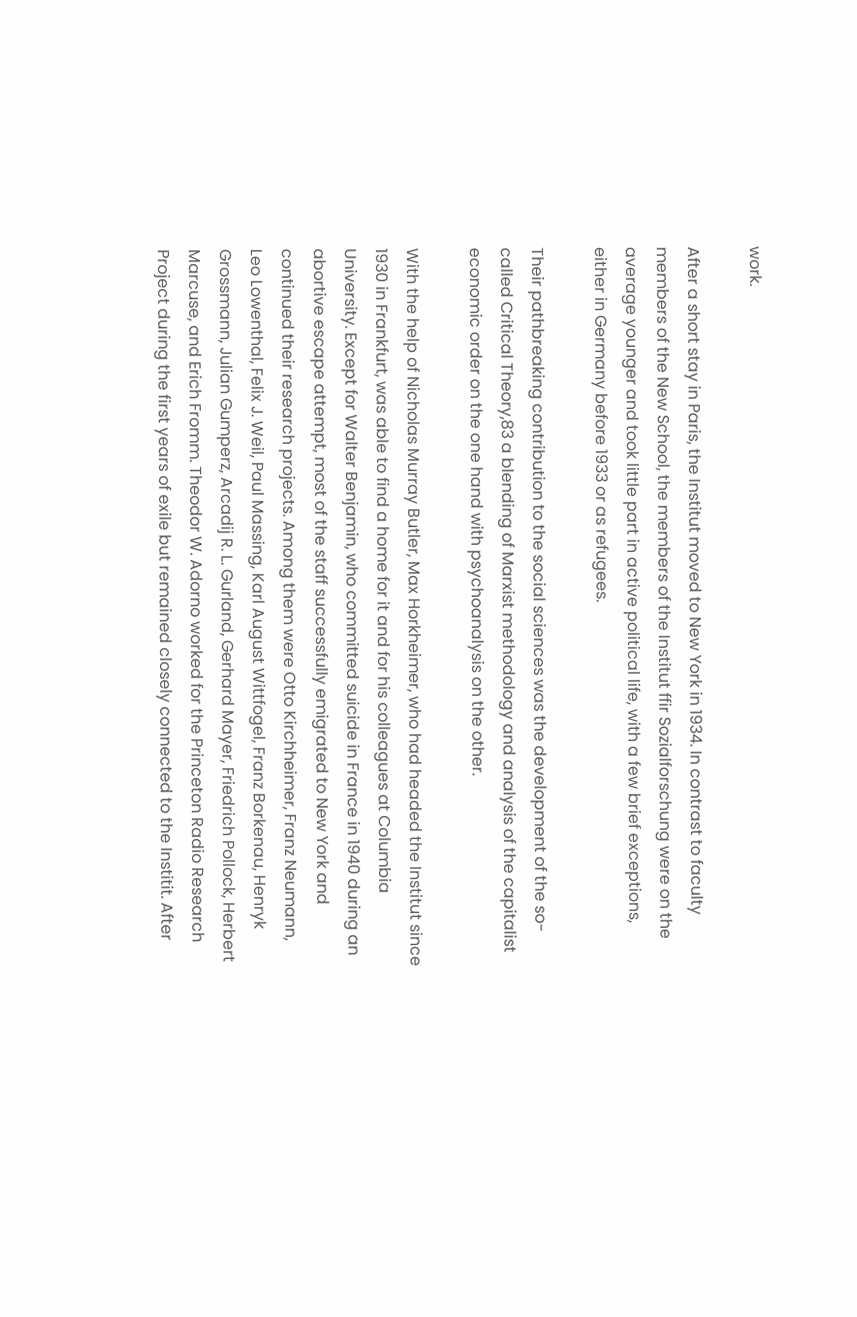work.

After a short stay in Paris, the Institut moved to New York in 1934. In contrast to faculty members of the New School, the members of the Institut ffir Sozialforschung were on the average younger and took little part in active political life, with a few brief exceptions, either in Germany before 1933 or as refugees.

Their pathbreaking contribution to the social sciences was the development of the so-called Critical Theory,83 a blending of Marxist methodology and analysis of the capitalist economic order on the one hand with psychoanalysis on the other.

With the help of Nicholas Murray Butler, Max Horkheimer, who had headed the Institut since 1930 in Frankfurt, was able to find a home for it and for his colleagues at Columbia University. Except for Walter Benjamin, who committed suicide in France in 1940 during an abortive escape attempt, most of the staff successfully emigrated to New York and continued their research projects. Among them were Otto Kirchheimer, Franz Neumann, Leo Lowenthal, Felix J. Weil, Paul Massing, Karl August Wittfogel, Franz Borkenau, Henryk Grossmann, Julian Gumperz, Arcadij R. L. Gurland, Gerhard Mayer, Friedrich Pollock, Herbert Marcuse, and Erich Fromm. Theodor W. Adorno worked for the Princeton Radio Research Project during the first years of exile but remained closely connected to the Institit. After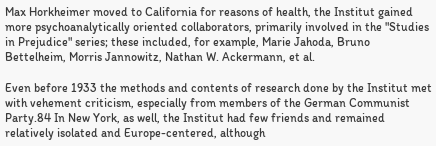Max Horkheimer moved to California for reasons of health, the Institut gained more psychoanalytically oriented collaborators, primarily involved in the "Studies in Prejudice" series; these included, for example, Marie Jahoda, Bruno Bettelheim, Morris Jannowitz, Nathan W. Ackermann, et al.

Even before 1933 the methods and contents of research done by the Institut met with vehement criticism, especially from members of the German Communist Party.84 In New York, as well, the Institut had few friends and remained relatively isolated and Europe-centered, although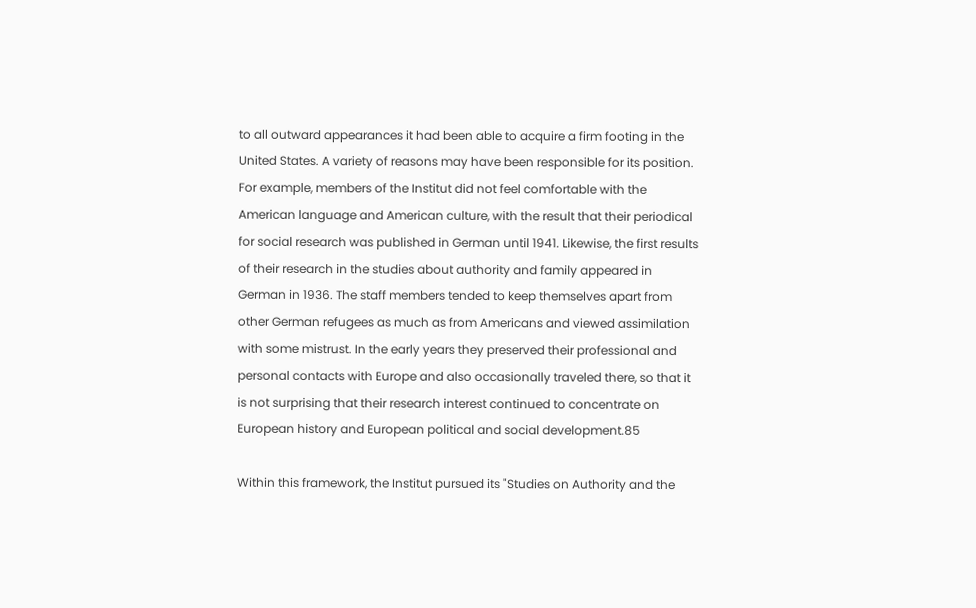to all outward appearances it had been able to acquire a firm footing in the United States. A variety of reasons may have been responsible for its position. For example, members of the Institut did not feel comfortable with the American language and American culture, with the result that their periodical for social research was published in German until 1941. Likewise, the first results of their research in the studies about authority and family appeared in German in 1936. The staff members tended to keep themselves apart from other German refugees as much as from Americans and viewed assimilation with some mistrust. In the early years they preserved their professional and personal contacts with Europe and also occasionally traveled there, so that it is not surprising that their research interest continued to concentrate on European history and European political and social development.85

Within this framework, the Institut pursued its "Studies on Authority and the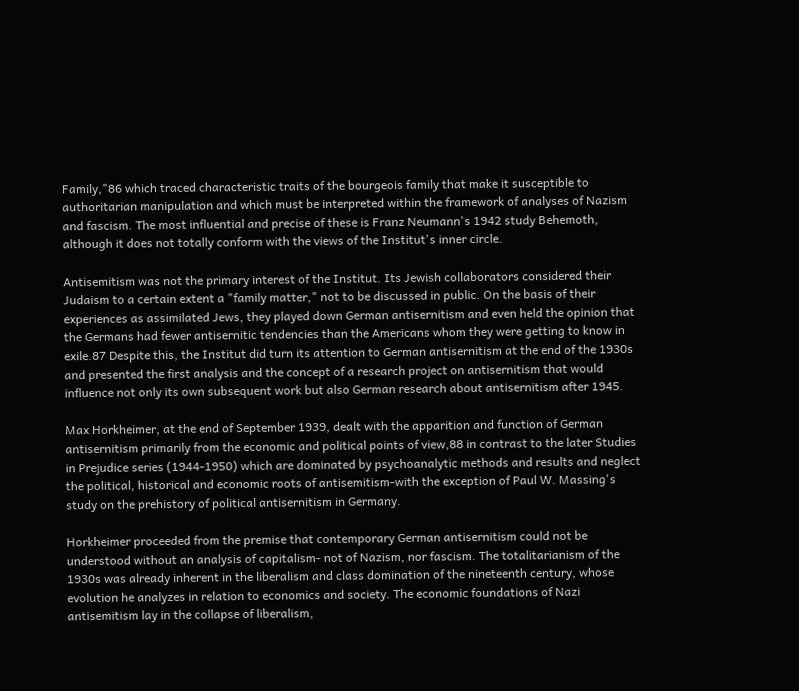Family,"86 which traced characteristic traits of the bourgeois family that make it susceptible to authoritarian manipulation and which must be interpreted within the framework of analyses of Nazism and fascism. The most influential and precise of these is Franz Neumann's 1942 study Behemoth, although it does not totally conform with the views of the Institut's inner circle.

Antisemitism was not the primary interest of the Institut. Its Jewish collaborators considered their Judaism to a certain extent a "family matter," not to be discussed in public. On the basis of their experiences as assimilated Jews, they played down German antisernitism and even held the opinion that the Germans had fewer antisernitic tendencies than the Americans whom they were getting to know in exile.87 Despite this, the Institut did turn its attention to German antisernitism at the end of the 1930s and presented the first analysis and the concept of a research project on antisernitism that would influence not only its own subsequent work but also German research about antisernitism after 1945.

Max Horkheimer, at the end of September 1939, dealt with the apparition and function of German antisernitism primarily from the economic and political points of view,88 in contrast to the later Studies in Prejudice series (1944-1950) which are dominated by psychoanalytic methods and results and neglect the political, historical and economic roots of antisemitism-with the exception of Paul W. Massing's study on the prehistory of political antisernitism in Germany.

Horkheimer proceeded from the premise that contemporary German antisernitism could not be understood without an analysis of capitalism- not of Nazism, nor fascism. The totalitarianism of the 1930s was already inherent in the liberalism and class domination of the nineteenth century, whose evolution he analyzes in relation to economics and society. The economic foundations of Nazi antisemitism lay in the collapse of liberalism,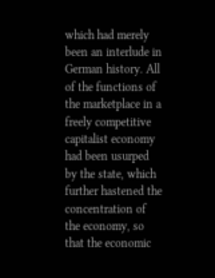which had merely been an interlude in German history. All of the functions of the marketplace in a freely competitive capitalist economy had been usurped by the state, which further hastened the concentration of the economy, so that the economic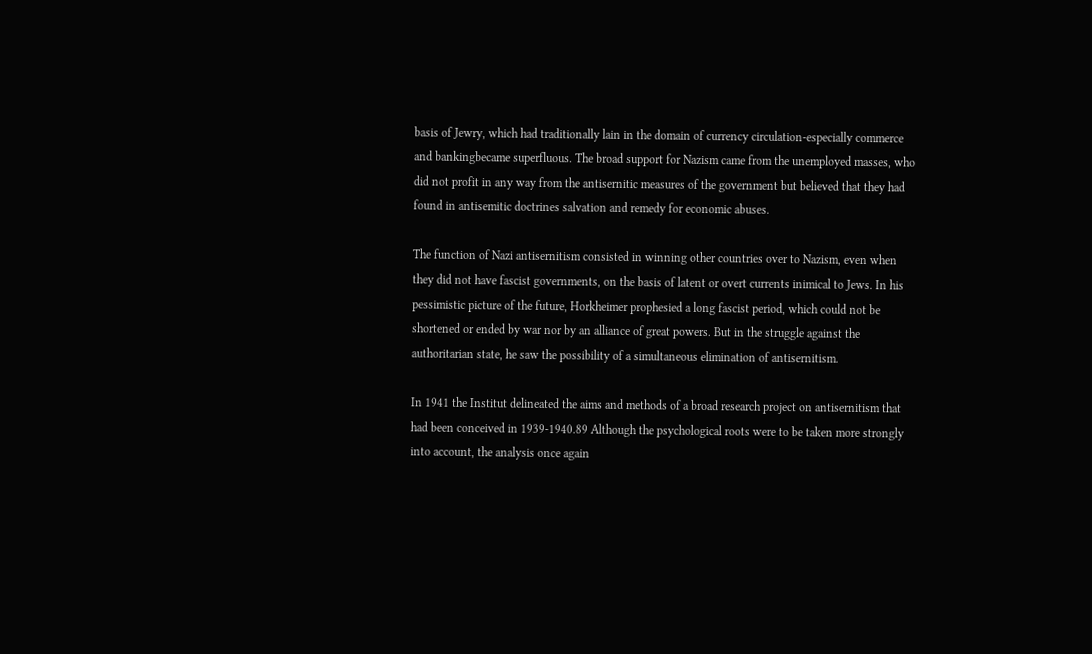basis of Jewry, which had traditionally lain in the domain of currency circulation-especially commerce and bankingbecame superfluous. The broad support for Nazism came from the unemployed masses, who did not profit in any way from the antisernitic measures of the government but believed that they had found in antisemitic doctrines salvation and remedy for economic abuses.

The function of Nazi antisernitism consisted in winning other countries over to Nazism, even when they did not have fascist governments, on the basis of latent or overt currents inimical to Jews. In his pessimistic picture of the future, Horkheimer prophesied a long fascist period, which could not be shortened or ended by war nor by an alliance of great powers. But in the struggle against the authoritarian state, he saw the possibility of a simultaneous elimination of antisernitism.

In 1941 the Institut delineated the aims and methods of a broad research project on antisernitism that had been conceived in 1939-1940.89 Although the psychological roots were to be taken more strongly into account, the analysis once again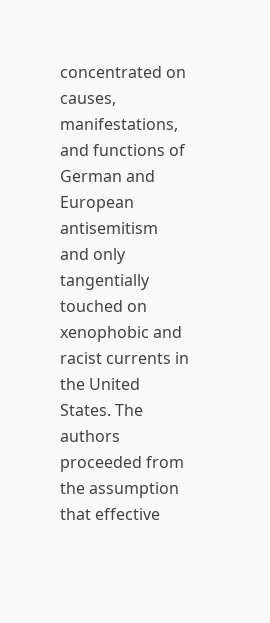concentrated on causes, manifestations, and functions of German and European antisemitism and only tangentially touched on xenophobic and racist currents in the United States. The authors proceeded from the assumption that effective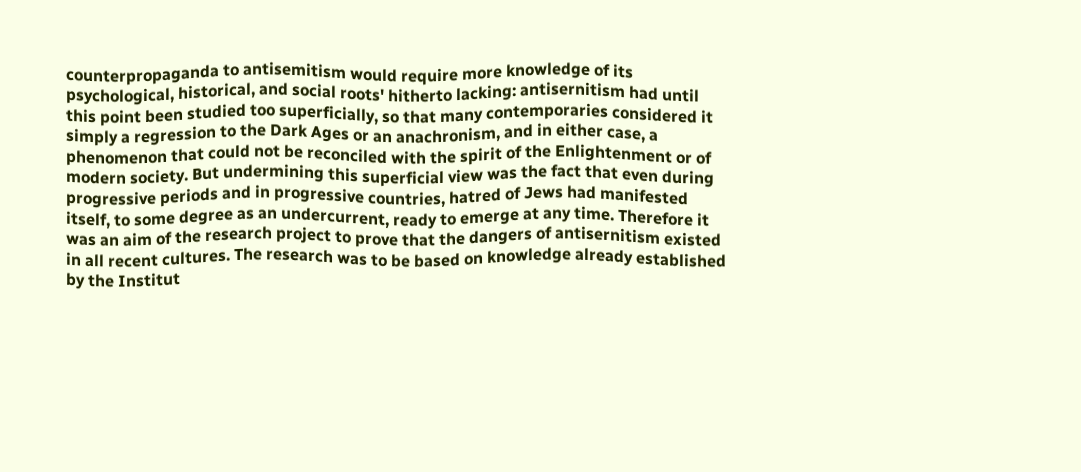counterpropaganda to antisemitism would require more knowledge of its psychological, historical, and social roots' hitherto lacking: antisernitism had until this point been studied too superficially, so that many contemporaries considered it simply a regression to the Dark Ages or an anachronism, and in either case, a phenomenon that could not be reconciled with the spirit of the Enlightenment or of modern society. But undermining this superficial view was the fact that even during progressive periods and in progressive countries, hatred of Jews had manifested itself, to some degree as an undercurrent, ready to emerge at any time. Therefore it was an aim of the research project to prove that the dangers of antisernitism existed in all recent cultures. The research was to be based on knowledge already established by the Institut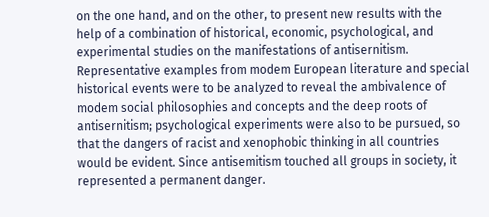on the one hand, and on the other, to present new results with the help of a combination of historical, economic, psychological, and experimental studies on the manifestations of antisernitism. Representative examples from modem European literature and special historical events were to be analyzed to reveal the ambivalence of modem social philosophies and concepts and the deep roots of antisernitism; psychological experiments were also to be pursued, so that the dangers of racist and xenophobic thinking in all countries would be evident. Since antisemitism touched all groups in society, it represented a permanent danger.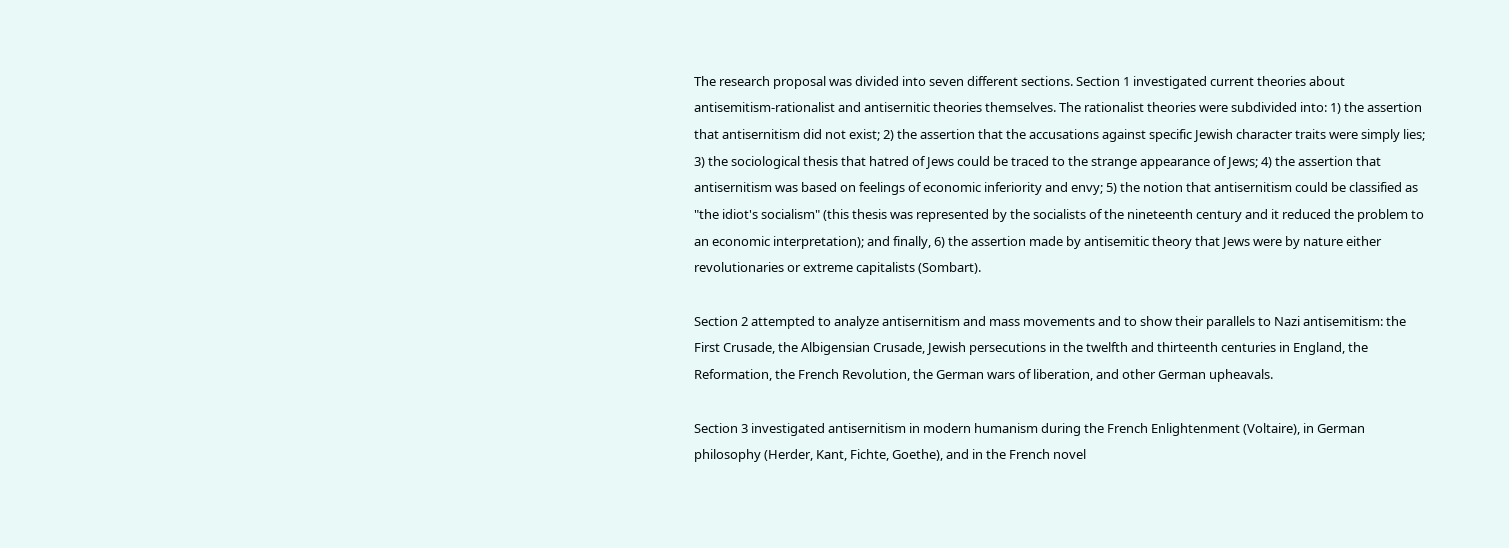The research proposal was divided into seven different sections. Section 1 investigated current theories about antisemitism-rationalist and antisernitic theories themselves. The rationalist theories were subdivided into: 1) the assertion that antisernitism did not exist; 2) the assertion that the accusations against specific Jewish character traits were simply lies; 3) the sociological thesis that hatred of Jews could be traced to the strange appearance of Jews; 4) the assertion that antisernitism was based on feelings of economic inferiority and envy; 5) the notion that antisernitism could be classified as "the idiot's socialism" (this thesis was represented by the socialists of the nineteenth century and it reduced the problem to an economic interpretation); and finally, 6) the assertion made by antisemitic theory that Jews were by nature either revolutionaries or extreme capitalists (Sombart).

Section 2 attempted to analyze antisernitism and mass movements and to show their parallels to Nazi antisemitism: the First Crusade, the Albigensian Crusade, Jewish persecutions in the twelfth and thirteenth centuries in England, the Reformation, the French Revolution, the German wars of liberation, and other German upheavals.

Section 3 investigated antisernitism in modern humanism during the French Enlightenment (Voltaire), in German philosophy (Herder, Kant, Fichte, Goethe), and in the French novel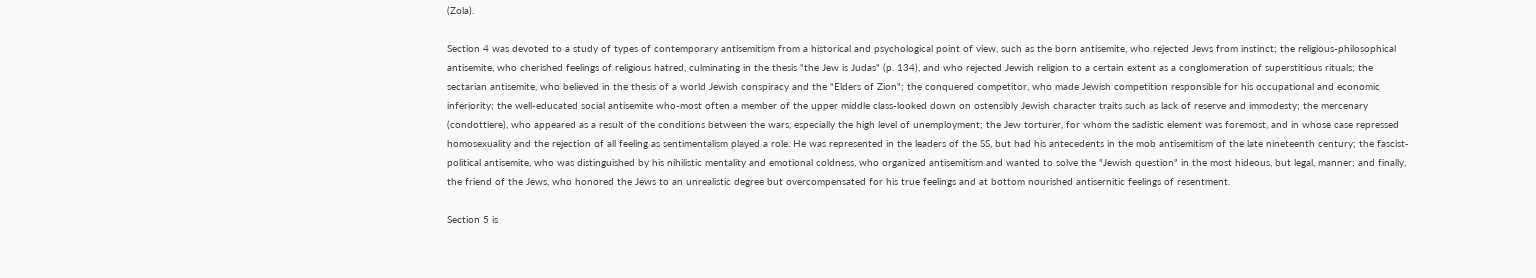(Zola).

Section 4 was devoted to a study of types of contemporary antisemitism from a historical and psychological point of view, such as the born antisemite, who rejected Jews from instinct; the religious-philosophical antisemite, who cherished feelings of religious hatred, culminating in the thesis "the Jew is Judas" (p. 134), and who rejected Jewish religion to a certain extent as a conglomeration of superstitious rituals; the sectarian antisemite, who believed in the thesis of a world Jewish conspiracy and the "Elders of Zion"; the conquered competitor, who made Jewish competition responsible for his occupational and economic inferiority; the well-educated social antisemite who-most often a member of the upper middle class-looked down on ostensibly Jewish character traits such as lack of reserve and immodesty; the mercenary (condottiere), who appeared as a result of the conditions between the wars, especially the high level of unemployment; the Jew torturer, for whom the sadistic element was foremost, and in whose case repressed homosexuality and the rejection of all feeling as sentimentalism played a role. He was represented in the leaders of the SS, but had his antecedents in the mob antisemitism of the late nineteenth century; the fascist-political antisemite, who was distinguished by his nihilistic mentality and emotional coldness, who organized antisemitism and wanted to solve the "Jewish question" in the most hideous, but legal, manner; and finally, the friend of the Jews, who honored the Jews to an unrealistic degree but overcompensated for his true feelings and at bottom nourished antisernitic feelings of resentment.

Section 5 is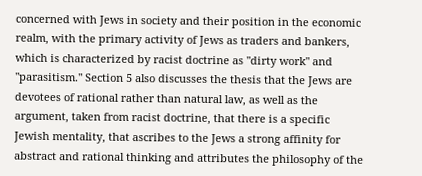concerned with Jews in society and their position in the economic realm, with the primary activity of Jews as traders and bankers, which is characterized by racist doctrine as "dirty work" and "parasitism." Section 5 also discusses the thesis that the Jews are devotees of rational rather than natural law, as well as the argument, taken from racist doctrine, that there is a specific Jewish mentality, that ascribes to the Jews a strong affinity for abstract and rational thinking and attributes the philosophy of the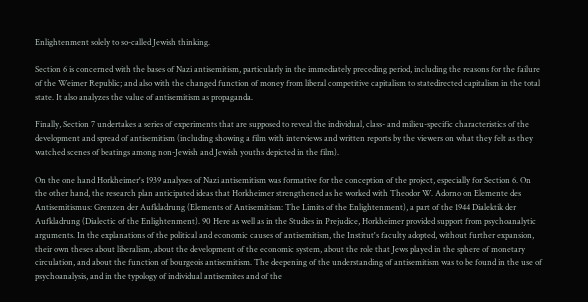Enlightenment solely to so-called Jewish thinking.

Section 6 is concerned with the bases of Nazi antisemitism, particularly in the immediately preceding period, including the reasons for the failure of the Weimer Republic; and also with the changed function of money from liberal competitive capitalism to statedirected capitalism in the total state. It also analyzes the value of antisemitism as propaganda.

Finally, Section 7 undertakes a series of experiments that are supposed to reveal the individual, class- and milieu-specific characteristics of the development and spread of antisemitism (including showing a film with interviews and written reports by the viewers on what they felt as they watched scenes of beatings among non-Jewish and Jewish youths depicted in the film).

On the one hand Horkheimer's 1939 analyses of Nazi antisemitism was formative for the conception of the project, especially for Section 6. On the other hand, the research plan anticipated ideas that Horkheimer strengthened as he worked with Theodor W. Adorno on Elemente des Antisemitismus: Grenzen der Aufkladrung (Elements of Antisemitism: The Limits of the Enlightenment), a part of the 1944 Dialektik der Aufkladrung (Dialectic of the Enlightenment). 90 Here as well as in the Studies in Prejudice, Horkheimer provided support from psychoanalytic arguments. In the explanations of the political and economic causes of antisemitism, the Institut's faculty adopted, without further expansion, their own theses about liberalism, about the development of the economic system, about the role that Jews played in the sphere of monetary circulation, and about the function of bourgeois antisemitism. The deepening of the understanding of antisemitism was to be found in the use of psychoanalysis, and in the typology of individual antisemites and of the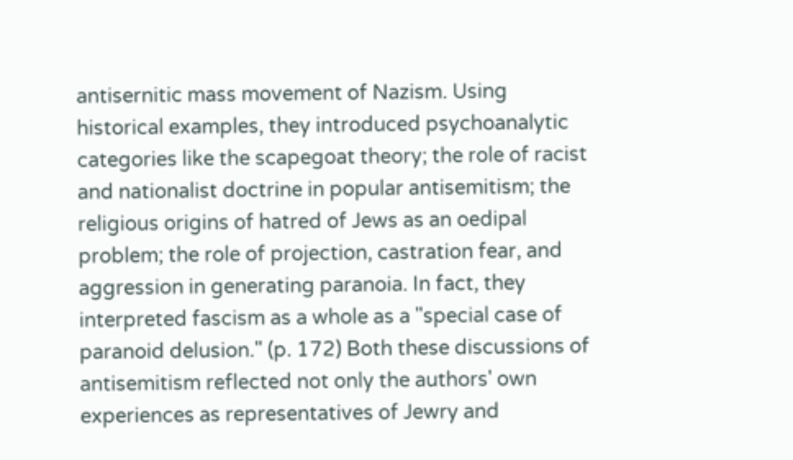antisernitic mass movement of Nazism. Using historical examples, they introduced psychoanalytic categories like the scapegoat theory; the role of racist and nationalist doctrine in popular antisemitism; the religious origins of hatred of Jews as an oedipal problem; the role of projection, castration fear, and aggression in generating paranoia. In fact, they interpreted fascism as a whole as a "special case of paranoid delusion." (p. 172) Both these discussions of antisemitism reflected not only the authors' own experiences as representatives of Jewry and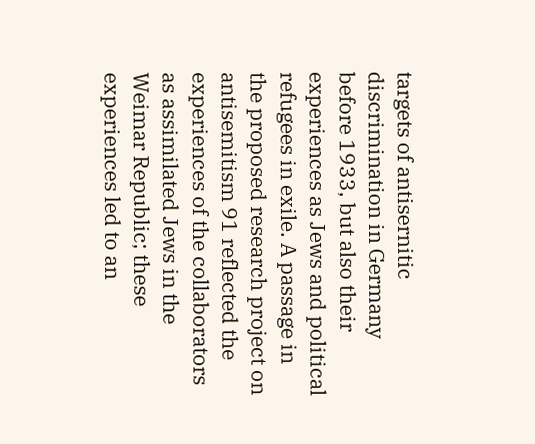targets of antisernitic discrimination in Germany before 1933, but also their experiences as Jews and political refugees in exile. A passage in the proposed research project on antisemitism 91 reflected the experiences of the collaborators as assimilated Jews in the Weimar Republic; these experiences led to an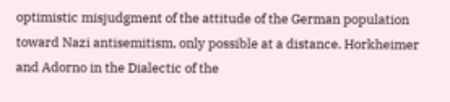optimistic misjudgment of the attitude of the German population toward Nazi antisemitism, only possible at a distance. Horkheimer and Adorno in the Dialectic of the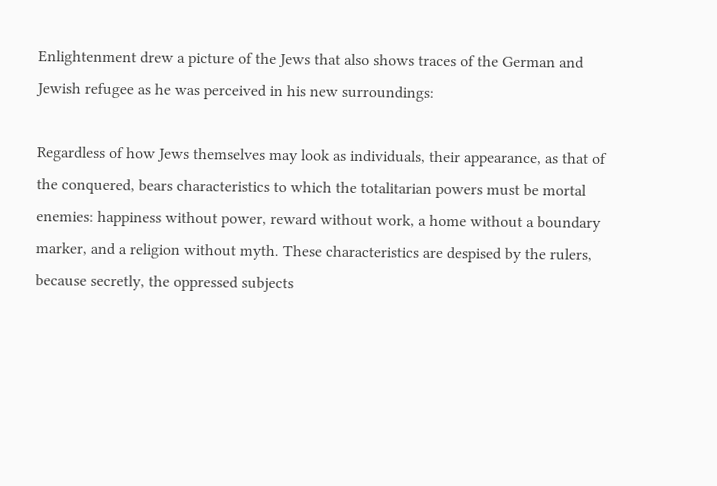Enlightenment drew a picture of the Jews that also shows traces of the German and Jewish refugee as he was perceived in his new surroundings:

Regardless of how Jews themselves may look as individuals, their appearance, as that of the conquered, bears characteristics to which the totalitarian powers must be mortal enemies: happiness without power, reward without work, a home without a boundary marker, and a religion without myth. These characteristics are despised by the rulers, because secretly, the oppressed subjects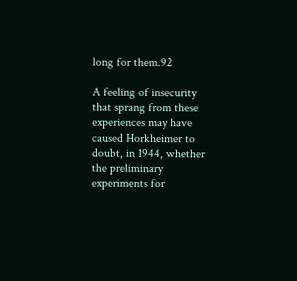long for them.92

A feeling of insecurity that sprang from these experiences may have caused Horkheimer to doubt, in 1944, whether the preliminary experiments for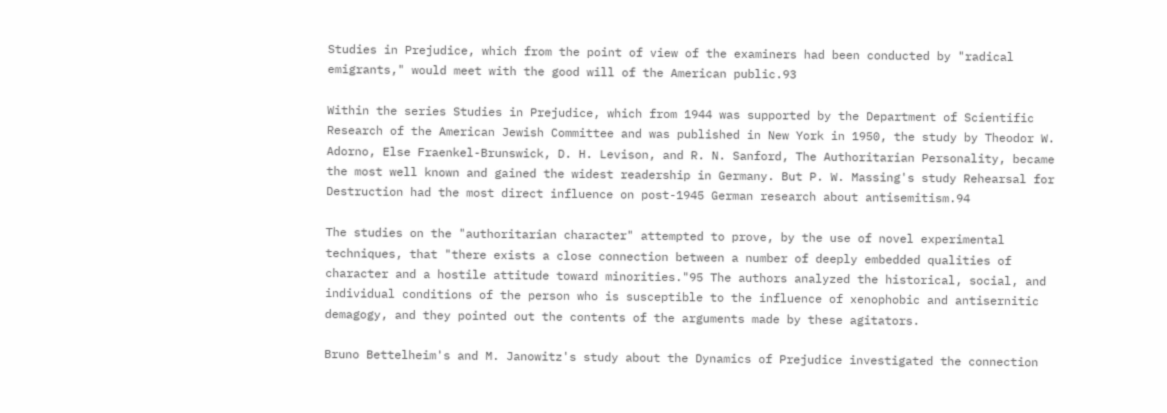Studies in Prejudice, which from the point of view of the examiners had been conducted by "radical emigrants," would meet with the good will of the American public.93

Within the series Studies in Prejudice, which from 1944 was supported by the Department of Scientific Research of the American Jewish Committee and was published in New York in 1950, the study by Theodor W. Adorno, Else Fraenkel-Brunswick, D. H. Levison, and R. N. Sanford, The Authoritarian Personality, became the most well known and gained the widest readership in Germany. But P. W. Massing's study Rehearsal for Destruction had the most direct influence on post-1945 German research about antisemitism.94

The studies on the "authoritarian character" attempted to prove, by the use of novel experimental techniques, that "there exists a close connection between a number of deeply embedded qualities of character and a hostile attitude toward minorities."95 The authors analyzed the historical, social, and individual conditions of the person who is susceptible to the influence of xenophobic and antisernitic demagogy, and they pointed out the contents of the arguments made by these agitators.

Bruno Bettelheim's and M. Janowitz's study about the Dynamics of Prejudice investigated the connection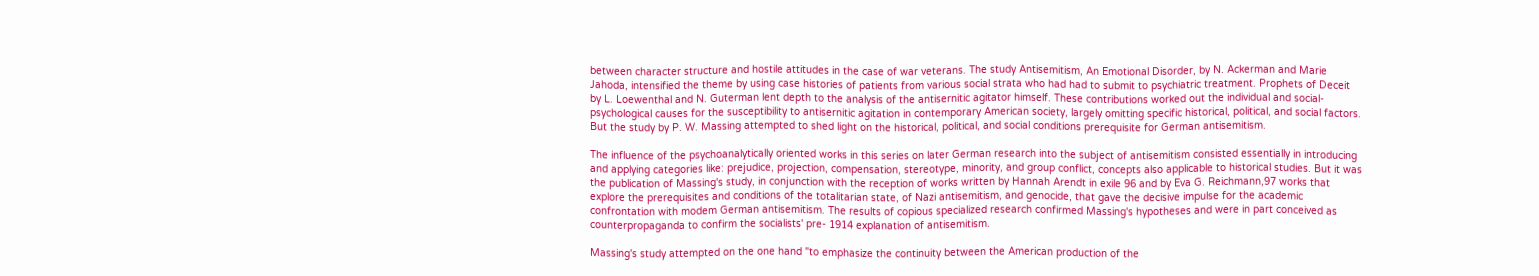between character structure and hostile attitudes in the case of war veterans. The study Antisemitism, An Emotional Disorder, by N. Ackerman and Marie Jahoda, intensified the theme by using case histories of patients from various social strata who had had to submit to psychiatric treatment. Prophets of Deceit by L. Loewenthal and N. Guterman lent depth to the analysis of the antisernitic agitator himself. These contributions worked out the individual and social-psychological causes for the susceptibility to antisernitic agitation in contemporary American society, largely omitting specific historical, political, and social factors. But the study by P. W. Massing attempted to shed light on the historical, political, and social conditions prerequisite for German antisemitism.

The influence of the psychoanalytically oriented works in this series on later German research into the subject of antisemitism consisted essentially in introducing and applying categories like: prejudice, projection, compensation, stereotype, minority, and group conflict, concepts also applicable to historical studies. But it was the publication of Massing's study, in conjunction with the reception of works written by Hannah Arendt in exile 96 and by Eva G. Reichmann,97 works that explore the prerequisites and conditions of the totalitarian state, of Nazi antisemitism, and genocide, that gave the decisive impulse for the academic confrontation with modem German antisemitism. The results of copious specialized research confirmed Massing's hypotheses and were in part conceived as counterpropaganda to confirm the socialists' pre- 1914 explanation of antisemitism.

Massing's study attempted on the one hand "to emphasize the continuity between the American production of the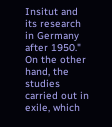Insitut and its research in Germany after 1950." On the other hand, the studies carried out in exile, which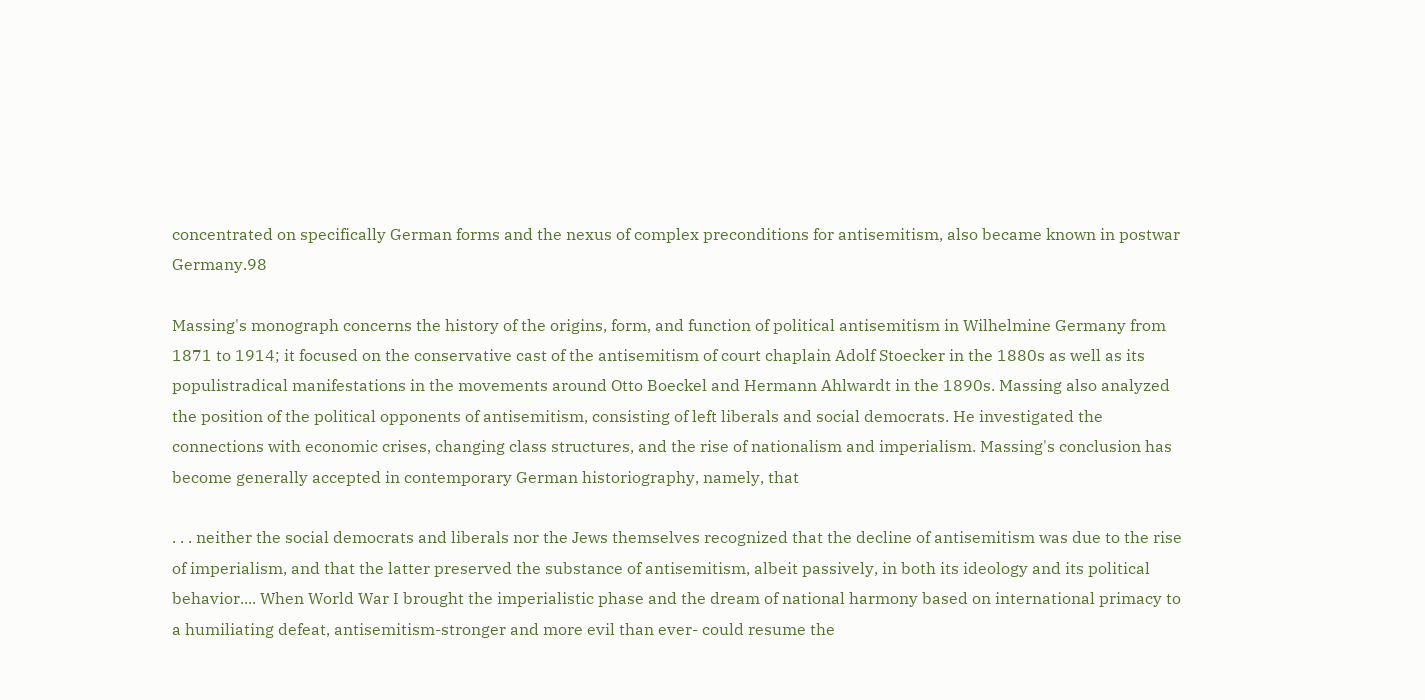concentrated on specifically German forms and the nexus of complex preconditions for antisemitism, also became known in postwar Germany.98

Massing's monograph concerns the history of the origins, form, and function of political antisemitism in Wilhelmine Germany from 1871 to 1914; it focused on the conservative cast of the antisemitism of court chaplain Adolf Stoecker in the 1880s as well as its populistradical manifestations in the movements around Otto Boeckel and Hermann Ahlwardt in the 1890s. Massing also analyzed the position of the political opponents of antisemitism, consisting of left liberals and social democrats. He investigated the connections with economic crises, changing class structures, and the rise of nationalism and imperialism. Massing's conclusion has become generally accepted in contemporary German historiography, namely, that

. . . neither the social democrats and liberals nor the Jews themselves recognized that the decline of antisemitism was due to the rise of imperialism, and that the latter preserved the substance of antisemitism, albeit passively, in both its ideology and its political behavior.... When World War I brought the imperialistic phase and the dream of national harmony based on international primacy to a humiliating defeat, antisemitism-stronger and more evil than ever- could resume the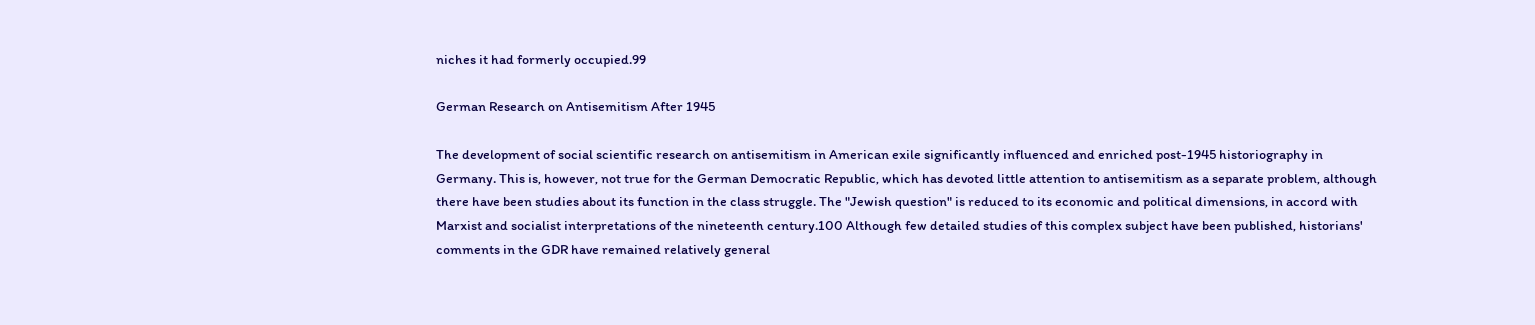niches it had formerly occupied.99

German Research on Antisemitism After 1945

The development of social scientific research on antisemitism in American exile significantly influenced and enriched post-1945 historiography in Germany. This is, however, not true for the German Democratic Republic, which has devoted little attention to antisemitism as a separate problem, although there have been studies about its function in the class struggle. The "Jewish question" is reduced to its economic and political dimensions, in accord with Marxist and socialist interpretations of the nineteenth century.100 Although few detailed studies of this complex subject have been published, historians' comments in the GDR have remained relatively general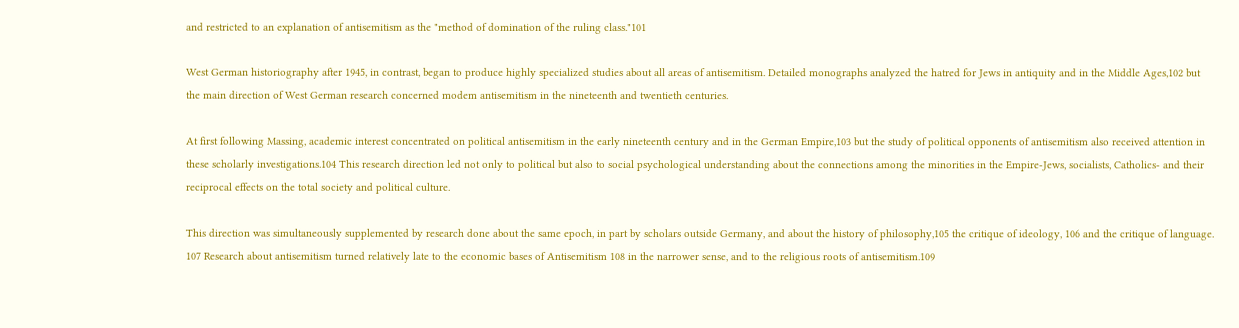and restricted to an explanation of antisemitism as the "method of domination of the ruling class."101

West German historiography after 1945, in contrast, began to produce highly specialized studies about all areas of antisemitism. Detailed monographs analyzed the hatred for Jews in antiquity and in the Middle Ages,102 but the main direction of West German research concerned modem antisemitism in the nineteenth and twentieth centuries.

At first following Massing, academic interest concentrated on political antisemitism in the early nineteenth century and in the German Empire,103 but the study of political opponents of antisemitism also received attention in these scholarly investigations.104 This research direction led not only to political but also to social psychological understanding about the connections among the minorities in the Empire-Jews, socialists, Catholics- and their reciprocal effects on the total society and political culture.

This direction was simultaneously supplemented by research done about the same epoch, in part by scholars outside Germany, and about the history of philosophy,105 the critique of ideology, 106 and the critique of language. 107 Research about antisemitism turned relatively late to the economic bases of Antisemitism 108 in the narrower sense, and to the religious roots of antisemitism.109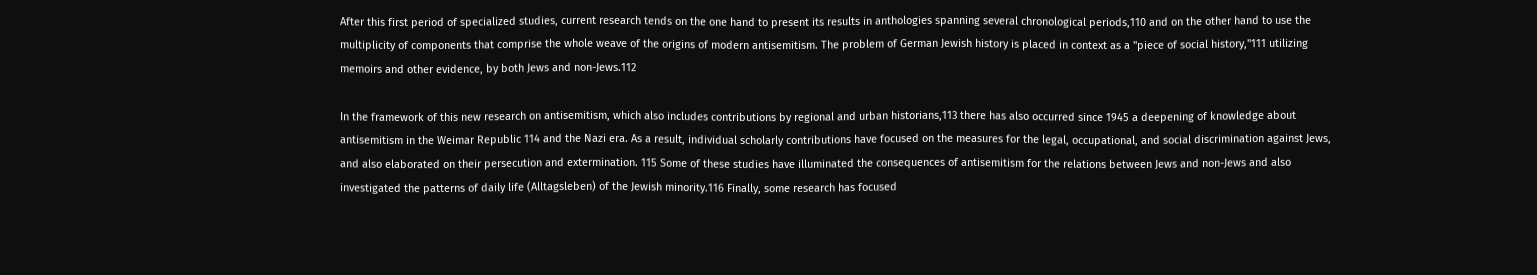After this first period of specialized studies, current research tends on the one hand to present its results in anthologies spanning several chronological periods,110 and on the other hand to use the multiplicity of components that comprise the whole weave of the origins of modern antisemitism. The problem of German Jewish history is placed in context as a "piece of social history,"111 utilizing memoirs and other evidence, by both Jews and non-Jews.112

In the framework of this new research on antisemitism, which also includes contributions by regional and urban historians,113 there has also occurred since 1945 a deepening of knowledge about antisemitism in the Weimar Republic 114 and the Nazi era. As a result, individual scholarly contributions have focused on the measures for the legal, occupational, and social discrimination against Jews, and also elaborated on their persecution and extermination. 115 Some of these studies have illuminated the consequences of antisemitism for the relations between Jews and non-Jews and also investigated the patterns of daily life (Alltagsleben) of the Jewish minority.116 Finally, some research has focused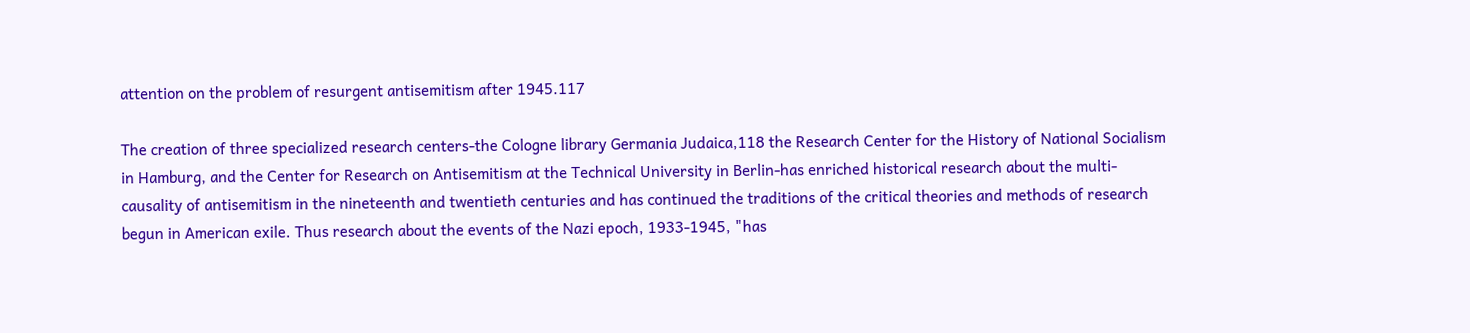attention on the problem of resurgent antisemitism after 1945.117

The creation of three specialized research centers-the Cologne library Germania Judaica,118 the Research Center for the History of National Socialism in Hamburg, and the Center for Research on Antisemitism at the Technical University in Berlin-has enriched historical research about the multi- causality of antisemitism in the nineteenth and twentieth centuries and has continued the traditions of the critical theories and methods of research begun in American exile. Thus research about the events of the Nazi epoch, 1933-1945, "has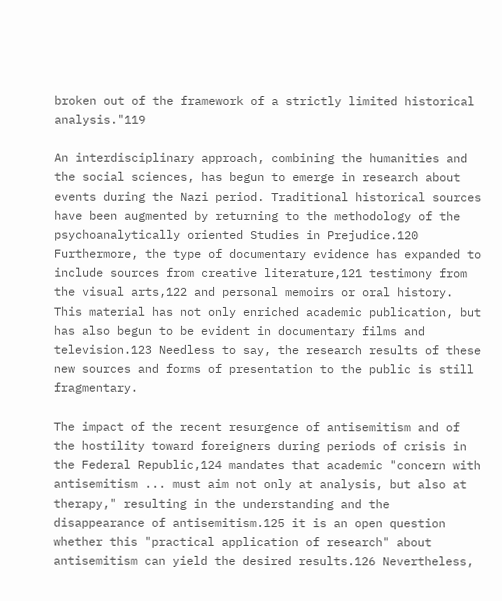broken out of the framework of a strictly limited historical analysis."119

An interdisciplinary approach, combining the humanities and the social sciences, has begun to emerge in research about events during the Nazi period. Traditional historical sources have been augmented by returning to the methodology of the psychoanalytically oriented Studies in Prejudice.120 Furthermore, the type of documentary evidence has expanded to include sources from creative literature,121 testimony from the visual arts,122 and personal memoirs or oral history. This material has not only enriched academic publication, but has also begun to be evident in documentary films and television.123 Needless to say, the research results of these new sources and forms of presentation to the public is still fragmentary.

The impact of the recent resurgence of antisemitism and of the hostility toward foreigners during periods of crisis in the Federal Republic,124 mandates that academic "concern with antisemitism ... must aim not only at analysis, but also at therapy," resulting in the understanding and the disappearance of antisemitism.125 it is an open question whether this "practical application of research" about antisemitism can yield the desired results.126 Nevertheless,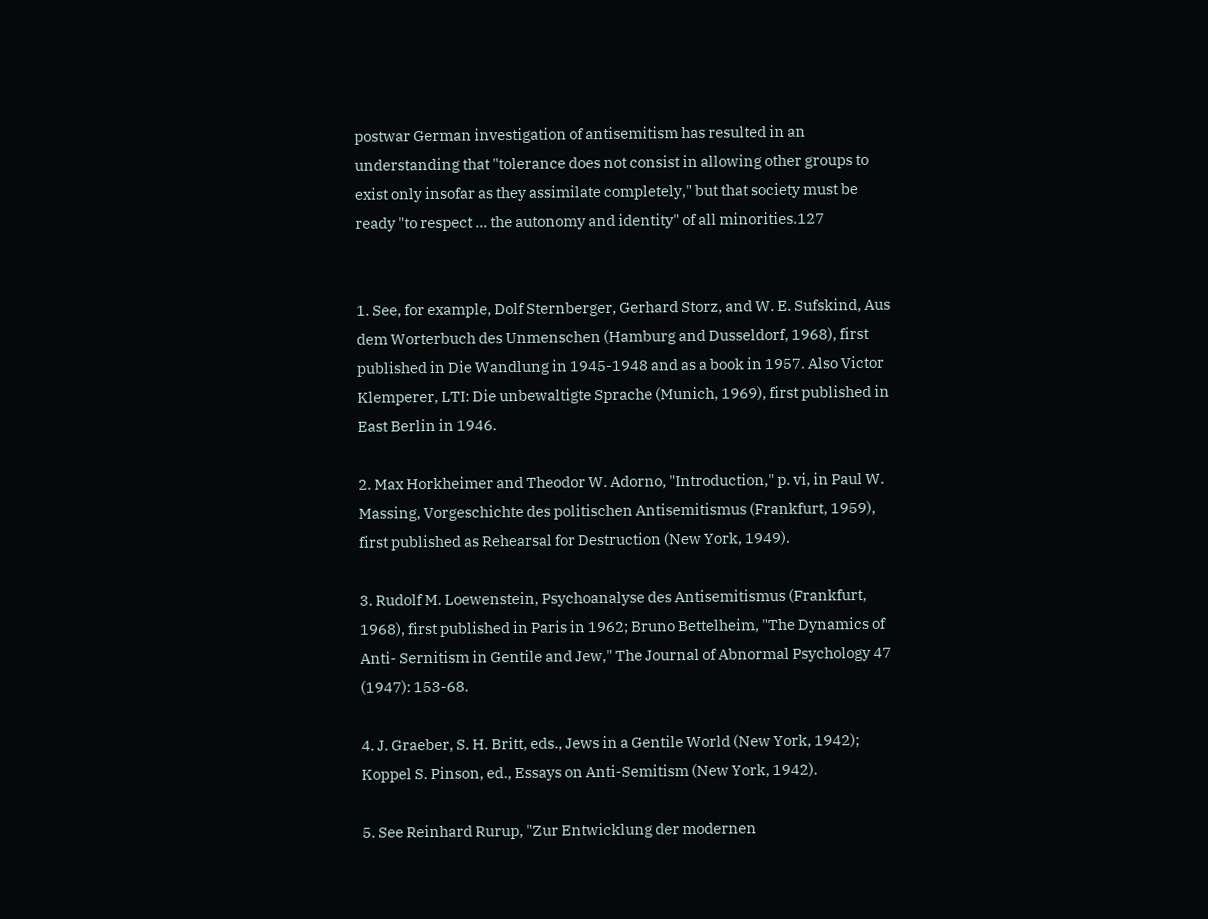postwar German investigation of antisemitism has resulted in an understanding that "tolerance does not consist in allowing other groups to exist only insofar as they assimilate completely," but that society must be ready "to respect ... the autonomy and identity" of all minorities.127


1. See, for example, Dolf Sternberger, Gerhard Storz, and W. E. Sufskind, Aus dem Worterbuch des Unmenschen (Hamburg and Dusseldorf, 1968), first published in Die Wandlung in 1945-1948 and as a book in 1957. Also Victor Klemperer, LTI: Die unbewaltigte Sprache (Munich, 1969), first published in East Berlin in 1946.

2. Max Horkheimer and Theodor W. Adorno, "Introduction," p. vi, in Paul W. Massing, Vorgeschichte des politischen Antisemitismus (Frankfurt, 1959), first published as Rehearsal for Destruction (New York, 1949).

3. Rudolf M. Loewenstein, Psychoanalyse des Antisemitismus (Frankfurt, 1968), first published in Paris in 1962; Bruno Bettelheim, "The Dynamics of Anti- Sernitism in Gentile and Jew," The Journal of Abnormal Psychology 47 (1947): 153-68.

4. J. Graeber, S. H. Britt, eds., Jews in a Gentile World (New York, 1942); Koppel S. Pinson, ed., Essays on Anti-Semitism (New York, 1942).

5. See Reinhard Rurup, "Zur Entwicklung der modernen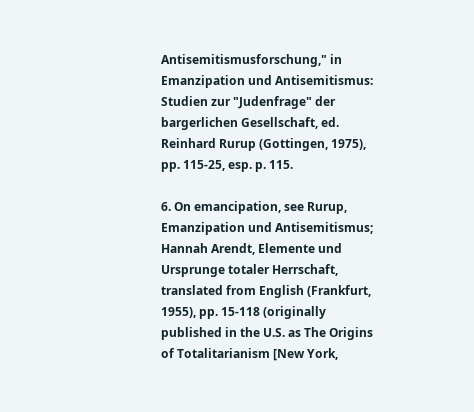Antisemitismusforschung," in Emanzipation und Antisemitismus: Studien zur "Judenfrage" der bargerlichen Gesellschaft, ed. Reinhard Rurup (Gottingen, 1975), pp. 115-25, esp. p. 115.

6. On emancipation, see Rurup, Emanzipation und Antisemitismus; Hannah Arendt, Elemente und Ursprunge totaler Herrschaft, translated from English (Frankfurt, 1955), pp. 15-118 (originally published in the U.S. as The Origins of Totalitarianism [New York,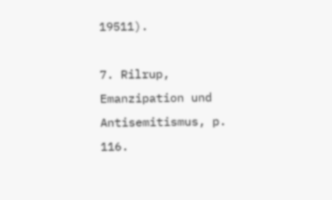19511).

7. Rilrup, Emanzipation und Antisemitismus, p. 116.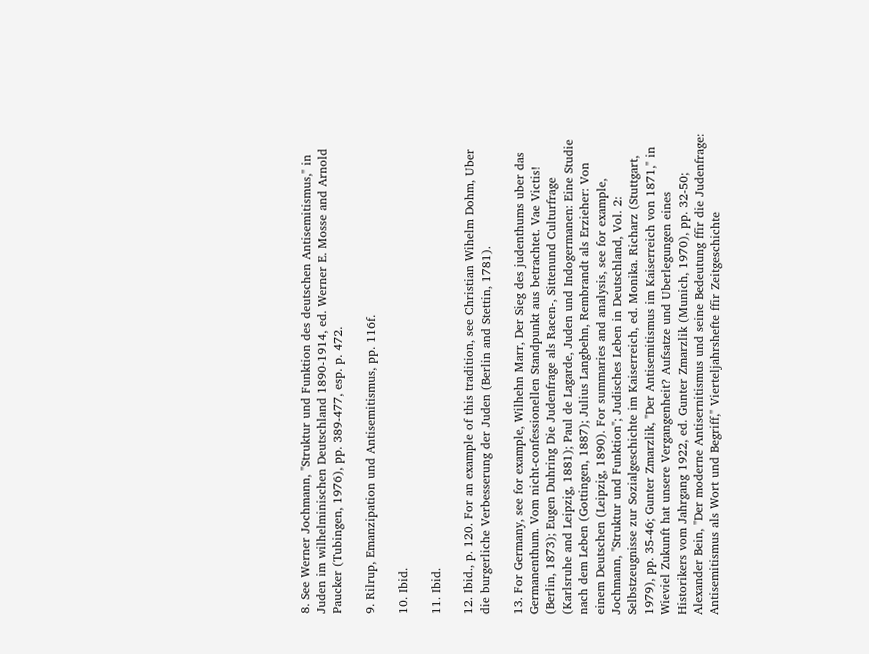8. See Werner Jochmann, "Struktur und Funktion des deutschen Antisemitismus," in Juden im wilhelminischen Deutschland 1890-1914, ed. Werner E. Mosse and Arnold Paucker (Tubingen, 1976), pp. 389-477, esp. p. 472.

9. Rilrup, Emanzipation und Antisemitismus, pp. 116f.

10. Ibid.

11. Ibid.

12. Ibid., p. 120. For an example of this tradition, see Christian Wihelm Dohm, Uber die burgerliche Verbesserung der Juden (Berlin and Stettin, 1781).

13. For Germany, see for example, Wilhehn Marr, Der Sieg des judenthums uber das Germanenthum. Vom nicht-confessionellen Standpunkt aus betrachtet. Vae Victis! (Berlin, 1873); Eugen Duhring Die Judenfrage als Racen-, Sittenund Culturfrage (Karlsruhe and Leipzig, 1881); Paul de Lagarde, Juden und Indogermanen: Eine Studie nach dem Leben (Gottingen, 1887); Julius Langbehn, Rembrandt als Erzieher: Von einem Deutschen (Leipzig, 1890). For summaries and analysis, see for example, Jochmann, "Struktur und Funktion"; Judisches Leben in Deutschland, Vol. 2: Selbstzeugnisse zur Sozialgeschichte im Kaiserreich, ed. Monika. Richarz (Stuttgart, 1979), pp. 35-46; Gunter Zmarzlik, "Der Antisemitismus im Kaiserreich von 1871," in Wieviel Zukunft hat unsere Vergangenheit? Aufsatze und Uberlegungen eines Historikers vom Jahrgang 1922, ed. Gunter Zmarzlik (Munich, 1970), pp. 32-50; Alexander Bein, "Der moderne Antisernitismus und seine Bedeutung ffir die Judenfrage: Antisemitismus als Wort und Begriff," Vierteljahrshefte ffir Zeitgeschichte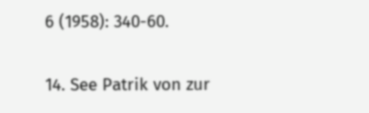6 (1958): 340-60.

14. See Patrik von zur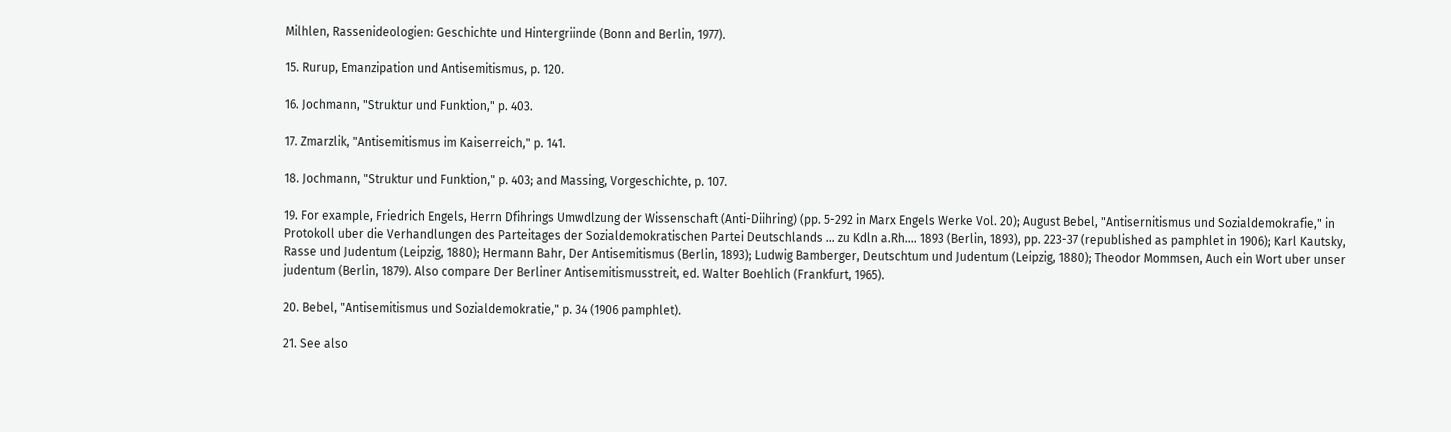Milhlen, Rassenideologien: Geschichte und Hintergriinde (Bonn and Berlin, 1977).

15. Rurup, Emanzipation und Antisemitismus, p. 120.

16. Jochmann, "Struktur und Funktion," p. 403.

17. Zmarzlik, "Antisemitismus im Kaiserreich," p. 141.

18. Jochmann, "Struktur und Funktion," p. 403; and Massing, Vorgeschichte, p. 107.

19. For example, Friedrich Engels, Herrn Dfihrings Umwdlzung der Wissenschaft (Anti-Diihring) (pp. 5-292 in Marx Engels Werke Vol. 20); August Bebel, "Antisernitismus und Sozialdemokrafie," in Protokoll uber die Verhandlungen des Parteitages der Sozialdemokratischen Partei Deutschlands ... zu Kdln a.Rh.... 1893 (Berlin, 1893), pp. 223-37 (republished as pamphlet in 1906); Karl Kautsky, Rasse und Judentum (Leipzig, 1880); Hermann Bahr, Der Antisemitismus (Berlin, 1893); Ludwig Bamberger, Deutschtum und Judentum (Leipzig, 1880); Theodor Mommsen, Auch ein Wort uber unser judentum (Berlin, 1879). Also compare Der Berliner Antisemitismusstreit, ed. Walter Boehlich (Frankfurt, 1965).

20. Bebel, "Antisemitismus und Sozialdemokratie," p. 34 (1906 pamphlet).

21. See also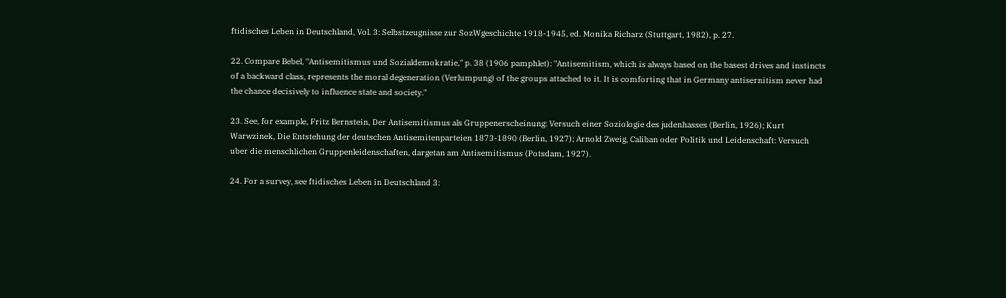ftidisches Leben in Deutschland, Vol. 3: Selbstzeugnisse zur SozWgeschichte 1918-1945, ed. Monika Richarz (Stuttgart, 1982), p. 27.

22. Compare Bebel, "Antisemitismus und Sozialdemokratie," p. 38 (1906 pamphlet): "Antisemitism, which is always based on the basest drives and instincts of a backward class, represents the moral degeneration (Verlumpung) of the groups attached to it. It is comforting that in Germany antisernitism never had the chance decisively to influence state and society."

23. See, for example, Fritz Bernstein, Der Antisemitismus als Gruppenerscheinung: Versuch einer Soziologie des judenhasses (Berlin, 1926); Kurt Warwzinek, Die Entstehung der deutschen Antisemitenparteien 1873-1890 (Berlin, 1927); Arnold Zweig, Caliban oder Politik und Leidenschaft: Versuch uber die menschlichen Gruppenleidenschaften, dargetan am Antisemitismus (Potsdam, 1927).

24. For a survey, see ftidisches Leben in Deutschland 3: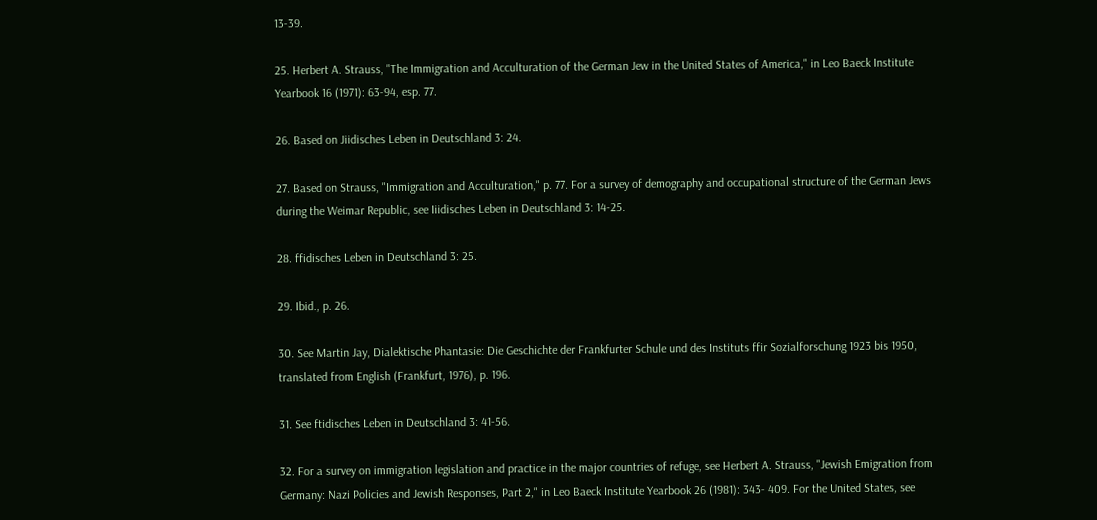13-39.

25. Herbert A. Strauss, "The Immigration and Acculturation of the German Jew in the United States of America," in Leo Baeck Institute Yearbook 16 (1971): 63-94, esp. 77.

26. Based on Jiidisches Leben in Deutschland 3: 24.

27. Based on Strauss, "Immigration and Acculturation," p. 77. For a survey of demography and occupational structure of the German Jews during the Weimar Republic, see Iiidisches Leben in Deutschland 3: 14-25.

28. ffidisches Leben in Deutschland 3: 25.

29. Ibid., p. 26.

30. See Martin Jay, Dialektische Phantasie: Die Geschichte der Frankfurter Schule und des Instituts ffir Sozialforschung 1923 bis 1950, translated from English (Frankfurt, 1976), p. 196.

31. See ftidisches Leben in Deutschland 3: 41-56.

32. For a survey on immigration legislation and practice in the major countries of refuge, see Herbert A. Strauss, "Jewish Emigration from Germany: Nazi Policies and Jewish Responses, Part 2," in Leo Baeck Institute Yearbook 26 (1981): 343- 409. For the United States, see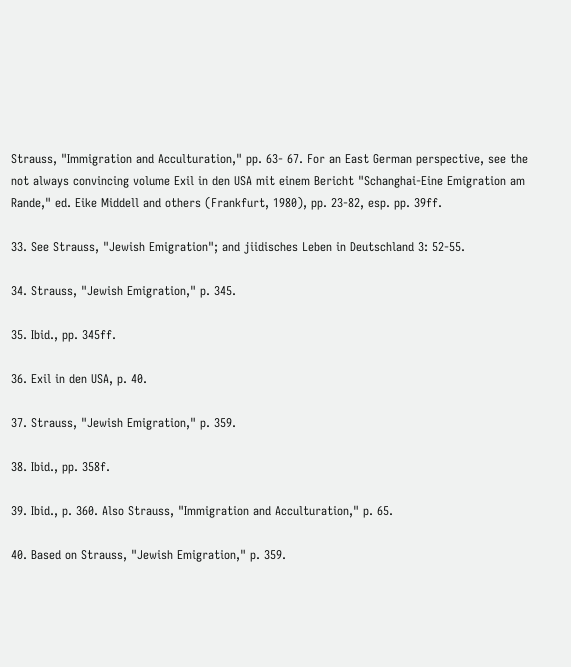Strauss, "Immigration and Acculturation," pp. 63- 67. For an East German perspective, see the not always convincing volume Exil in den USA mit einem Bericht "Schanghai-Eine Emigration am Rande," ed. Eike Middell and others (Frankfurt, 1980), pp. 23-82, esp. pp. 39ff.

33. See Strauss, "Jewish Emigration"; and jiidisches Leben in Deutschland 3: 52-55.

34. Strauss, "Jewish Emigration," p. 345.

35. Ibid., pp. 345ff.

36. Exil in den USA, p. 40.

37. Strauss, "Jewish Emigration," p. 359.

38. Ibid., pp. 358f.

39. Ibid., p. 360. Also Strauss, "Immigration and Acculturation," p. 65.

40. Based on Strauss, "Jewish Emigration," p. 359.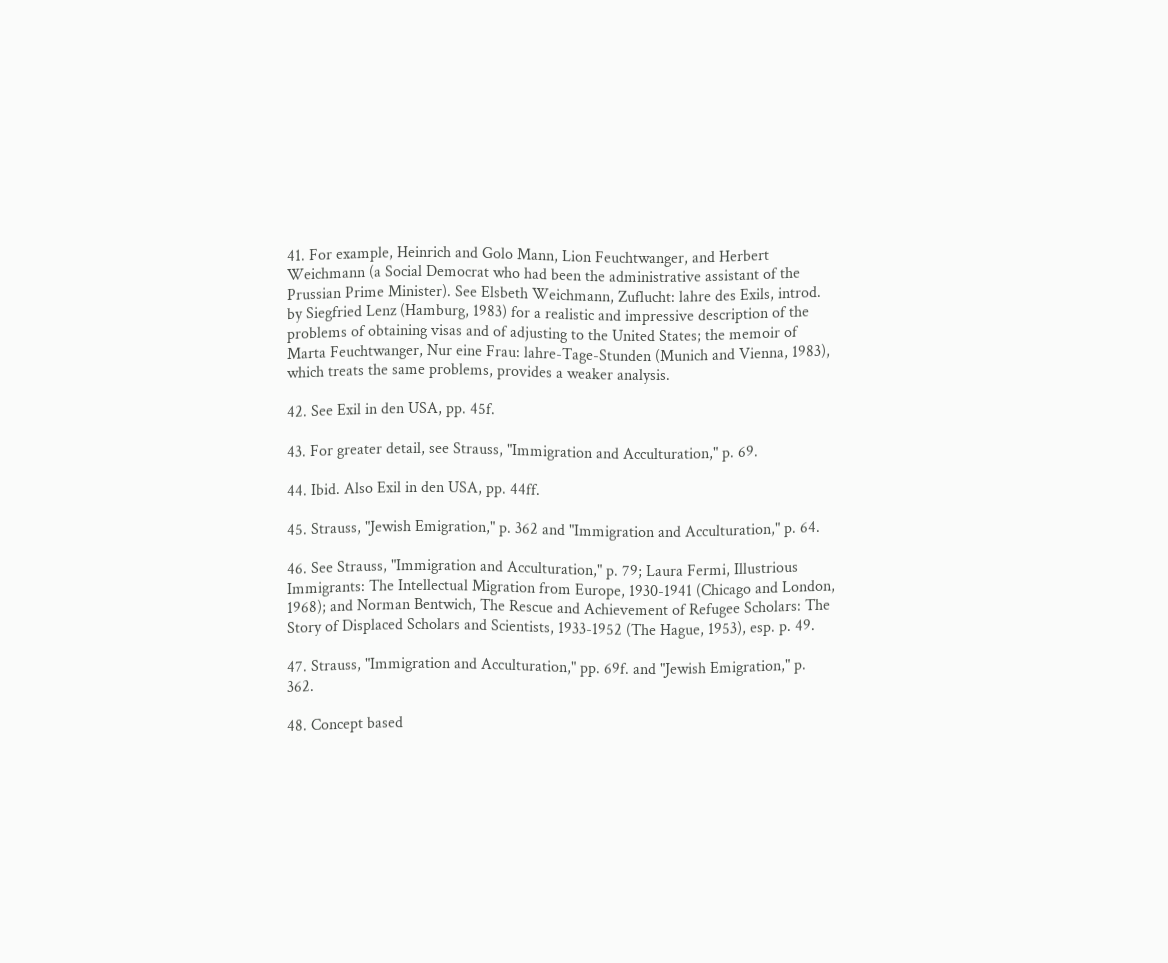41. For example, Heinrich and Golo Mann, Lion Feuchtwanger, and Herbert Weichmann (a Social Democrat who had been the administrative assistant of the Prussian Prime Minister). See Elsbeth Weichmann, Zuflucht: lahre des Exils, introd. by Siegfried Lenz (Hamburg, 1983) for a realistic and impressive description of the problems of obtaining visas and of adjusting to the United States; the memoir of Marta Feuchtwanger, Nur eine Frau: lahre-Tage-Stunden (Munich and Vienna, 1983), which treats the same problems, provides a weaker analysis.

42. See Exil in den USA, pp. 45f.

43. For greater detail, see Strauss, "Immigration and Acculturation," p. 69.

44. Ibid. Also Exil in den USA, pp. 44ff.

45. Strauss, "Jewish Emigration," p. 362 and "Immigration and Acculturation," p. 64.

46. See Strauss, "Immigration and Acculturation," p. 79; Laura Fermi, Illustrious Immigrants: The Intellectual Migration from Europe, 1930-1941 (Chicago and London, 1968); and Norman Bentwich, The Rescue and Achievement of Refugee Scholars: The Story of Displaced Scholars and Scientists, 1933-1952 (The Hague, 1953), esp. p. 49.

47. Strauss, "Immigration and Acculturation," pp. 69f. and "Jewish Emigration," p. 362.

48. Concept based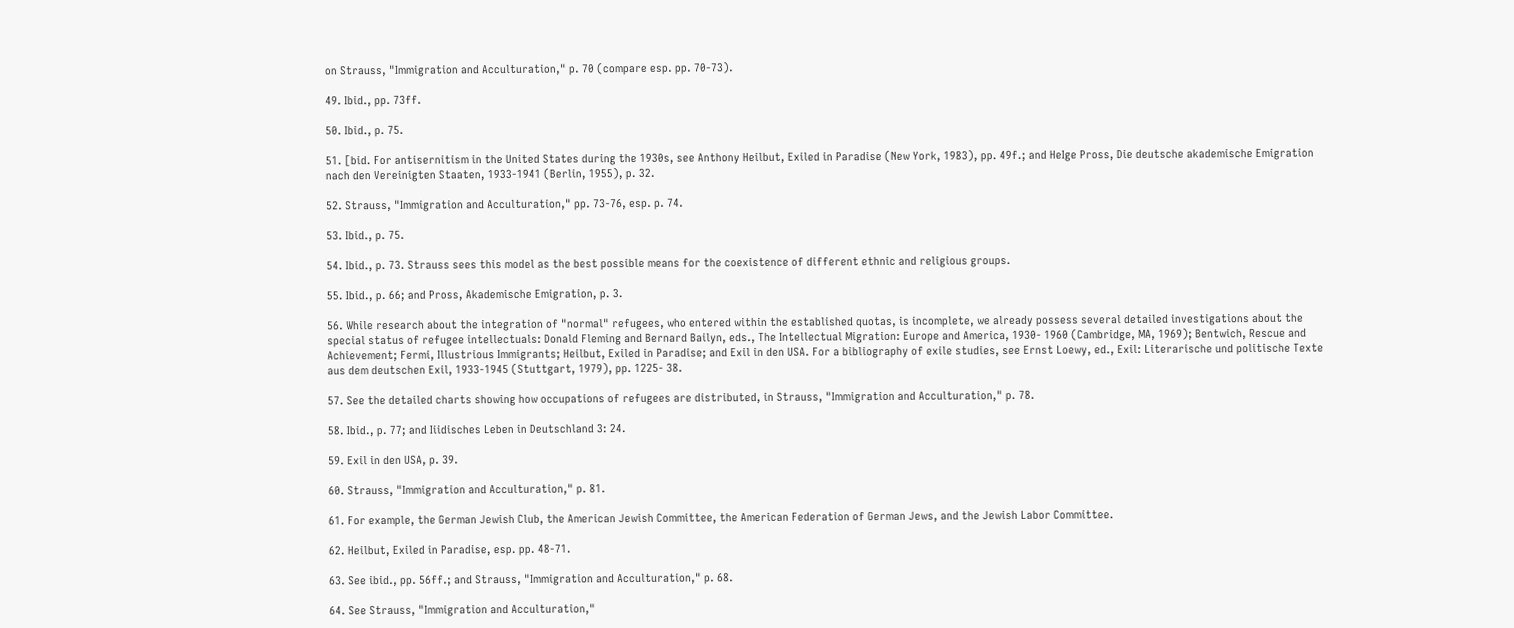on Strauss, "Immigration and Acculturation," p. 70 (compare esp. pp. 70-73).

49. Ibid., pp. 73ff.

50. Ibid., p. 75.

51. [bid. For antisernitism in the United States during the 1930s, see Anthony Heilbut, Exiled in Paradise (New York, 1983), pp. 49f.; and HeIge Pross, Die deutsche akademische Emigration nach den Vereinigten Staaten, 1933-1941 (Berlin, 1955), p. 32.

52. Strauss, "Immigration and Acculturation," pp. 73-76, esp. p. 74.

53. Ibid., p. 75.

54. Ibid., p. 73. Strauss sees this model as the best possible means for the coexistence of different ethnic and religious groups.

55. Ibid., p. 66; and Pross, Akademische Emigration, p. 3.

56. While research about the integration of "normal" refugees, who entered within the established quotas, is incomplete, we already possess several detailed investigations about the special status of refugee intellectuals: Donald Fleming and Bernard Bailyn, eds., The Intellectual Migration: Europe and America, 1930- 1960 (Cambridge, MA, 1969); Bentwich, Rescue and Achievement; Fermi, Illustrious Immigrants; Heilbut, Exiled in Paradise; and Exil in den USA. For a bibliography of exile studies, see Ernst Loewy, ed., Exil: Literarische und politische Texte aus dem deutschen Exil, 1933-1945 (Stuttgart, 1979), pp. 1225- 38.

57. See the detailed charts showing how occupations of refugees are distributed, in Strauss, "Immigration and Acculturation," p. 78.

58. Ibid., p. 77; and Iiidisches Leben in Deutschland 3: 24.

59. Exil in den USA, p. 39.

60. Strauss, "Immigration and Acculturation," p. 81.

61. For example, the German Jewish Club, the American Jewish Committee, the American Federation of German Jews, and the Jewish Labor Committee.

62. Heilbut, Exiled in Paradise, esp. pp. 48-71.

63. See ibid., pp. 56ff.; and Strauss, "Immigration and Acculturation," p. 68.

64. See Strauss, "Immigration and Acculturation,"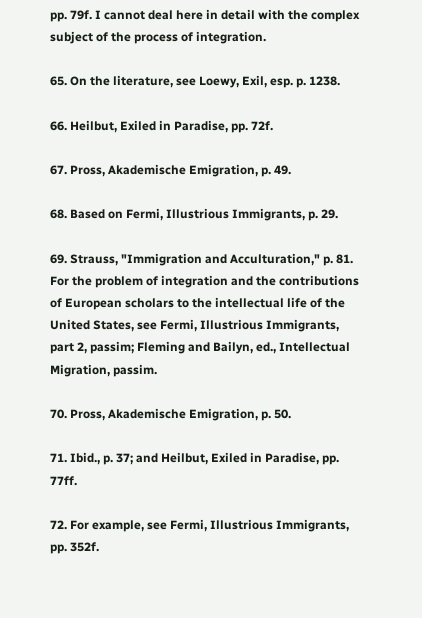pp. 79f. I cannot deal here in detail with the complex subject of the process of integration.

65. On the literature, see Loewy, Exil, esp. p. 1238.

66. Heilbut, Exiled in Paradise, pp. 72f.

67. Pross, Akademische Emigration, p. 49.

68. Based on Fermi, Illustrious Immigrants, p. 29.

69. Strauss, "Immigration and Acculturation," p. 81. For the problem of integration and the contributions of European scholars to the intellectual life of the United States, see Fermi, Illustrious Immigrants, part 2, passim; Fleming and Bailyn, ed., Intellectual Migration, passim.

70. Pross, Akademische Emigration, p. 50.

71. Ibid., p. 37; and Heilbut, Exiled in Paradise, pp. 77ff.

72. For example, see Fermi, Illustrious Immigrants, pp. 352f.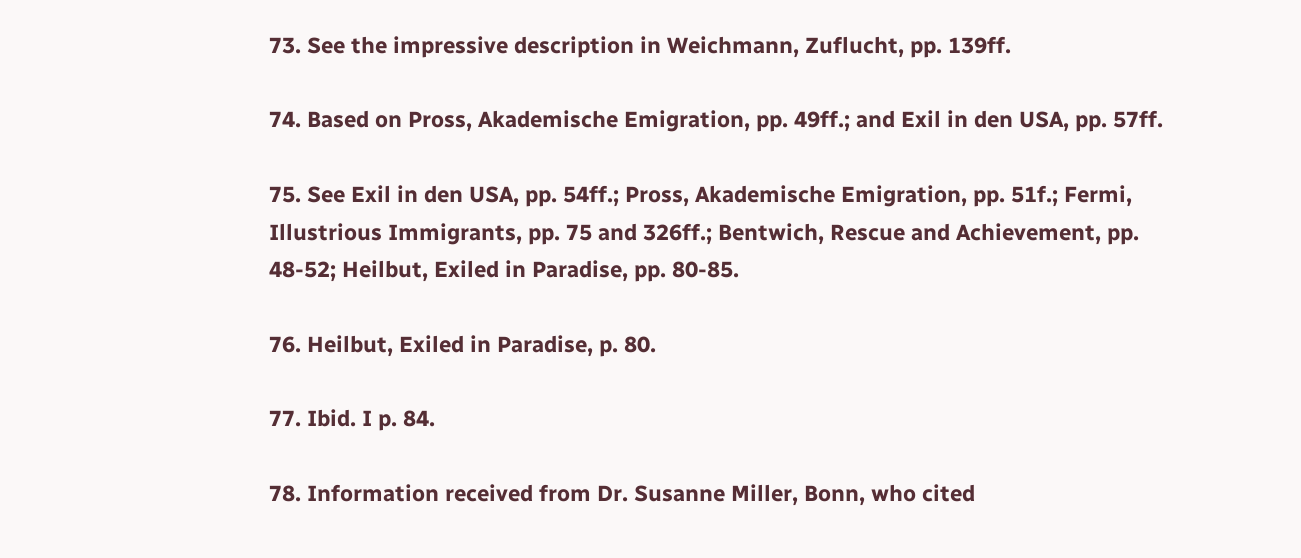73. See the impressive description in Weichmann, Zuflucht, pp. 139ff.

74. Based on Pross, Akademische Emigration, pp. 49ff.; and Exil in den USA, pp. 57ff.

75. See Exil in den USA, pp. 54ff.; Pross, Akademische Emigration, pp. 51f.; Fermi, Illustrious Immigrants, pp. 75 and 326ff.; Bentwich, Rescue and Achievement, pp. 48-52; Heilbut, Exiled in Paradise, pp. 80-85.

76. Heilbut, Exiled in Paradise, p. 80.

77. Ibid. I p. 84.

78. Information received from Dr. Susanne Miller, Bonn, who cited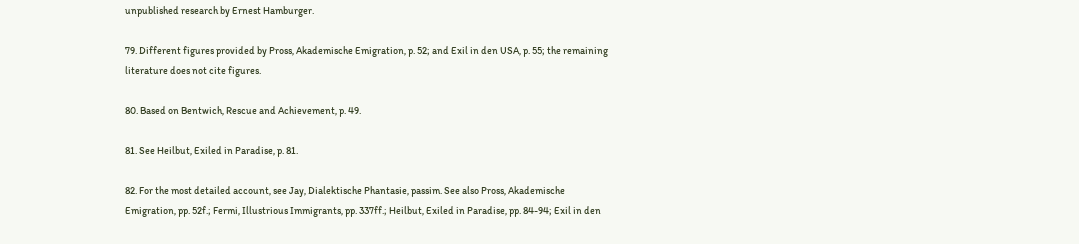unpublished research by Ernest Hamburger.

79. Different figures provided by Pross, Akademische Emigration, p. 52; and Exil in den USA, p. 55; the remaining literature does not cite figures.

80. Based on Bentwich, Rescue and Achievement, p. 49.

81. See Heilbut, Exiled in Paradise, p. 81.

82. For the most detailed account, see Jay, Dialektische Phantasie, passim. See also Pross, Akademische Emigration, pp. 52f.; Fermi, Illustrious Immigrants, pp. 337ff.; Heilbut, Exiled in Paradise, pp. 84-94; Exil in den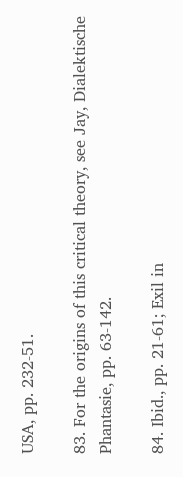USA, pp. 232-51.

83. For the origins of this critical theory, see Jay, Dialektische Phantasie, pp. 63-142.

84. Ibid., pp. 21-61; Exil in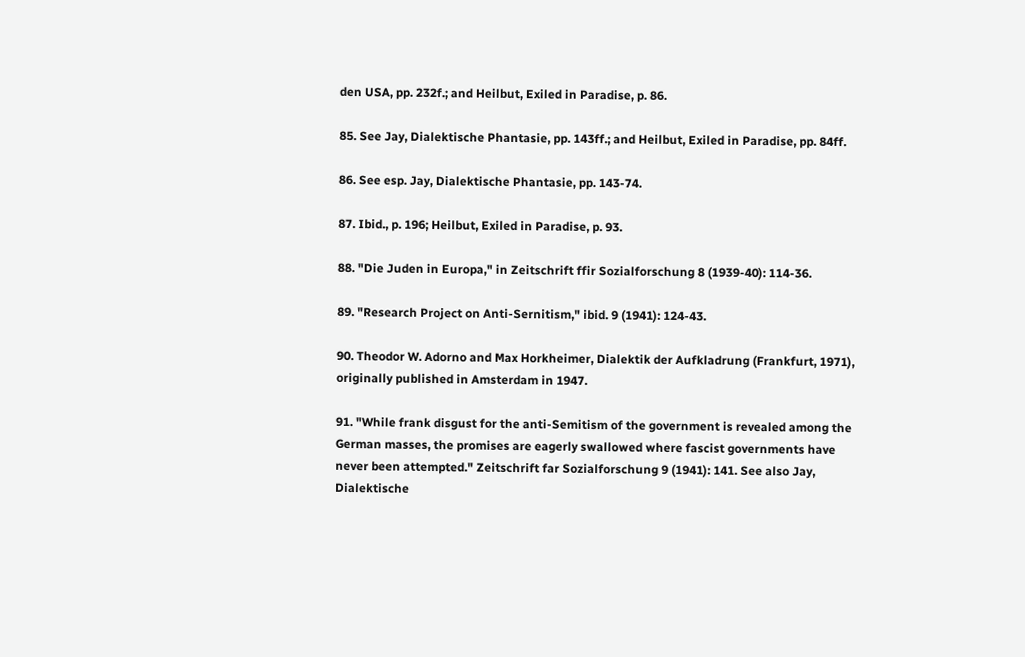den USA, pp. 232f.; and Heilbut, Exiled in Paradise, p. 86.

85. See Jay, Dialektische Phantasie, pp. 143ff.; and Heilbut, Exiled in Paradise, pp. 84ff.

86. See esp. Jay, Dialektische Phantasie, pp. 143-74.

87. Ibid., p. 196; Heilbut, Exiled in Paradise, p. 93.

88. "Die Juden in Europa," in Zeitschrift ffir Sozialforschung 8 (1939-40): 114-36.

89. "Research Project on Anti-Sernitism," ibid. 9 (1941): 124-43.

90. Theodor W. Adorno and Max Horkheimer, Dialektik der Aufkladrung (Frankfurt, 1971), originally published in Amsterdam in 1947.

91. "While frank disgust for the anti-Semitism of the government is revealed among the German masses, the promises are eagerly swallowed where fascist governments have never been attempted." Zeitschrift far Sozialforschung 9 (1941): 141. See also Jay, Dialektische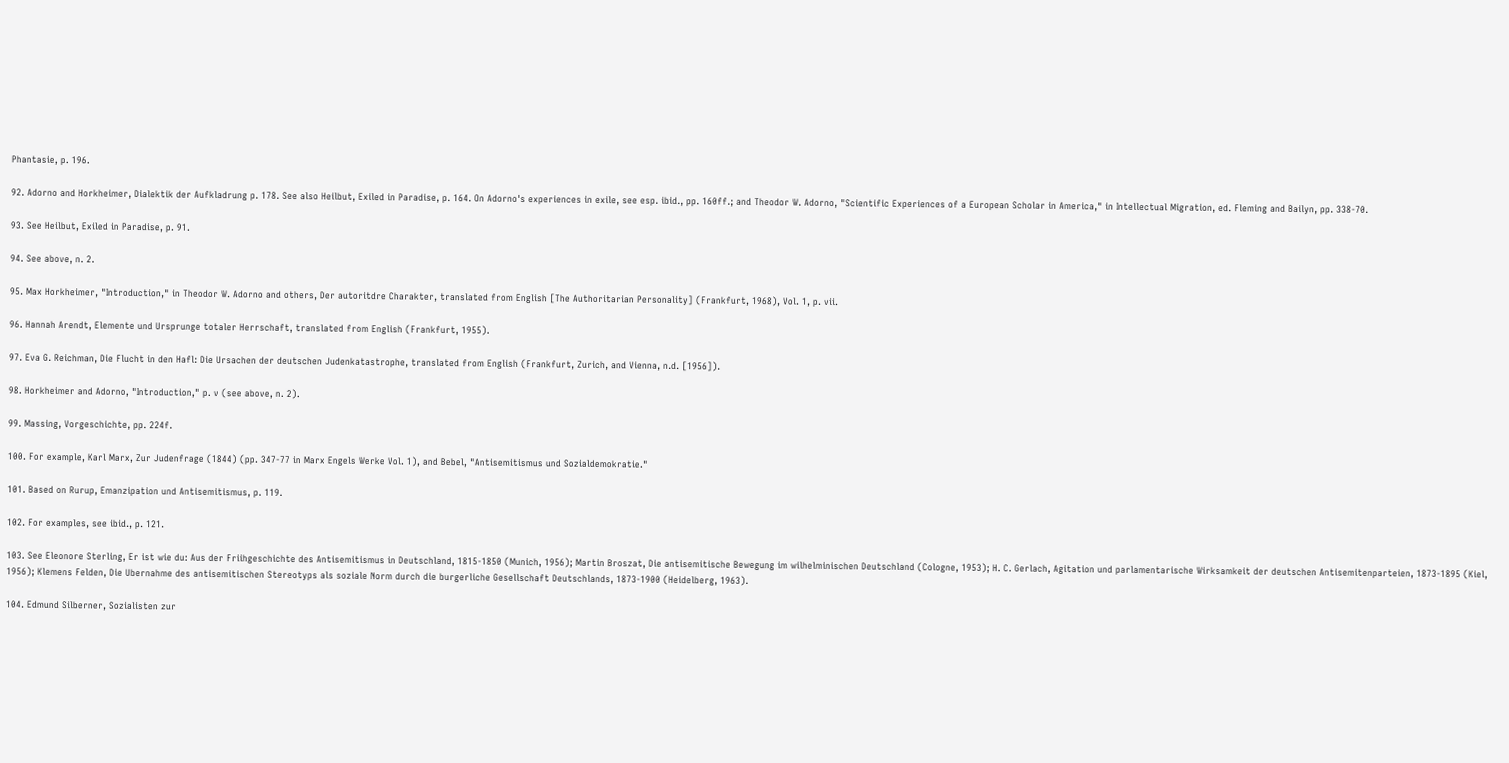Phantasie, p. 196.

92. Adorno and Horkheimer, Dialektik der Aufkladrung p. 178. See also Heilbut, Exiled in Paradise, p. 164. On Adorno's experiences in exile, see esp. ibid., pp. 160ff.; and Theodor W. Adorno, "Scientific Experiences of a European Scholar in America," in Intellectual Migration, ed. Fleming and Bailyn, pp. 338-70.

93. See Heilbut, Exiled in Paradise, p. 91.

94. See above, n. 2.

95. Max Horkheimer, "Introduction," in Theodor W. Adorno and others, Der autoritdre Charakter, translated from English [The Authoritarian Personality] (Frankfurt, 1968), Vol. 1, p. vii.

96. Hannah Arendt, Elemente und Ursprunge totaler Herrschaft, translated from English (Frankfurt, 1955).

97. Eva G. Reichman, Die Flucht in den Hafl: Die Ursachen der deutschen Judenkatastrophe, translated from English (Frankfurt, Zurich, and Vienna, n.d. [1956]).

98. Horkheimer and Adorno, "Introduction," p. v (see above, n. 2).

99. Massing, Vorgeschichte, pp. 224f.

100. For example, Karl Marx, Zur Judenfrage (1844) (pp. 347-77 in Marx Engels Werke Vol. 1), and Bebel, "Antisemitismus und Sozialdemokratie."

101. Based on Rurup, Emanzipation und Antisemitismus, p. 119.

102. For examples, see ibid., p. 121.

103. See Eleonore Sterling, Er ist wie du: Aus der Friihgeschichte des Antisemitismus in Deutschland, 1815-1850 (Munich, 1956); Martin Broszat, Die antisemitische Bewegung im wilhelminischen Deutschland (Cologne, 1953); H. C. Gerlach, Agitation und parlamentarische Wirksamkeit der deutschen Antisemitenparteien, 1873-1895 (Kiel, 1956); Klemens Felden, Die Ubernahme des antisemitischen Stereotyps als soziale Norm durch die burgerliche Gesellschaft Deutschlands, 1873-1900 (Heidelberg, 1963).

104. Edmund Silberner, Sozialisten zur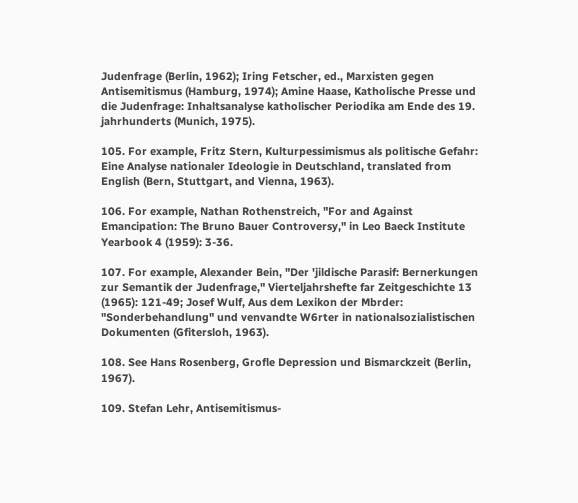Judenfrage (Berlin, 1962); Iring Fetscher, ed., Marxisten gegen Antisemitismus (Hamburg, 1974); Amine Haase, Katholische Presse und die Judenfrage: Inhaltsanalyse katholischer Periodika am Ende des 19. jahrhunderts (Munich, 1975).

105. For example, Fritz Stern, Kulturpessimismus als politische Gefahr: Eine Analyse nationaler Ideologie in Deutschland, translated from English (Bern, Stuttgart, and Vienna, 1963).

106. For example, Nathan Rothenstreich, "For and Against Emancipation: The Bruno Bauer Controversy," in Leo Baeck Institute Yearbook 4 (1959): 3-36.

107. For example, Alexander Bein, "Der 'jildische Parasif: Bernerkungen zur Semantik der Judenfrage," Vierteljahrshefte far Zeitgeschichte 13 (1965): 121-49; Josef Wulf, Aus dem Lexikon der Mbrder: "Sonderbehandlung" und venvandte W6rter in nationalsozialistischen Dokumenten (Gfitersloh, 1963).

108. See Hans Rosenberg, Grofle Depression und Bismarckzeit (Berlin, 1967).

109. Stefan Lehr, Antisemitismus-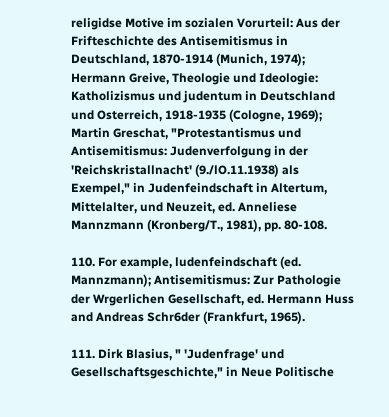religidse Motive im sozialen Vorurteil: Aus der Frifteschichte des Antisemitismus in Deutschland, 1870-1914 (Munich, 1974); Hermann Greive, Theologie und Ideologie: Katholizismus und judentum in Deutschland und Osterreich, 1918-1935 (Cologne, 1969); Martin Greschat, "Protestantismus und Antisemitismus: Judenverfolgung in der 'Reichskristallnacht' (9./lO.11.1938) als Exempel," in Judenfeindschaft in Altertum, Mittelalter, und Neuzeit, ed. Anneliese Mannzmann (Kronberg/T., 1981), pp. 80-108.

110. For example, ludenfeindschaft (ed. Mannzmann); Antisemitismus: Zur Pathologie der Wrgerlichen Gesellschaft, ed. Hermann Huss and Andreas Schr6der (Frankfurt, 1965).

111. Dirk Blasius, " 'Judenfrage' und Gesellschaftsgeschichte," in Neue Politische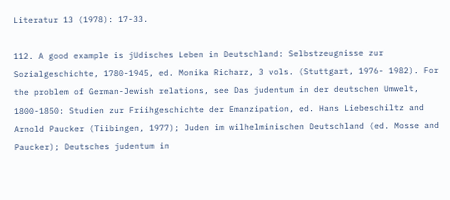Literatur 13 (1978): 17-33.

112. A good example is jUdisches Leben in Deutschland: Selbstzeugnisse zur Sozialgeschichte, 1780-1945, ed. Monika Richarz, 3 vols. (Stuttgart, 1976- 1982). For the problem of German-Jewish relations, see Das judentum in der deutschen Umwelt, 1800-1850: Studien zur Friihgeschichte der Emanzipation, ed. Hans Liebeschiltz and Arnold Paucker (Tiibingen, 1977); Juden im wilhelminischen Deutschland (ed. Mosse and Paucker); Deutsches judentum in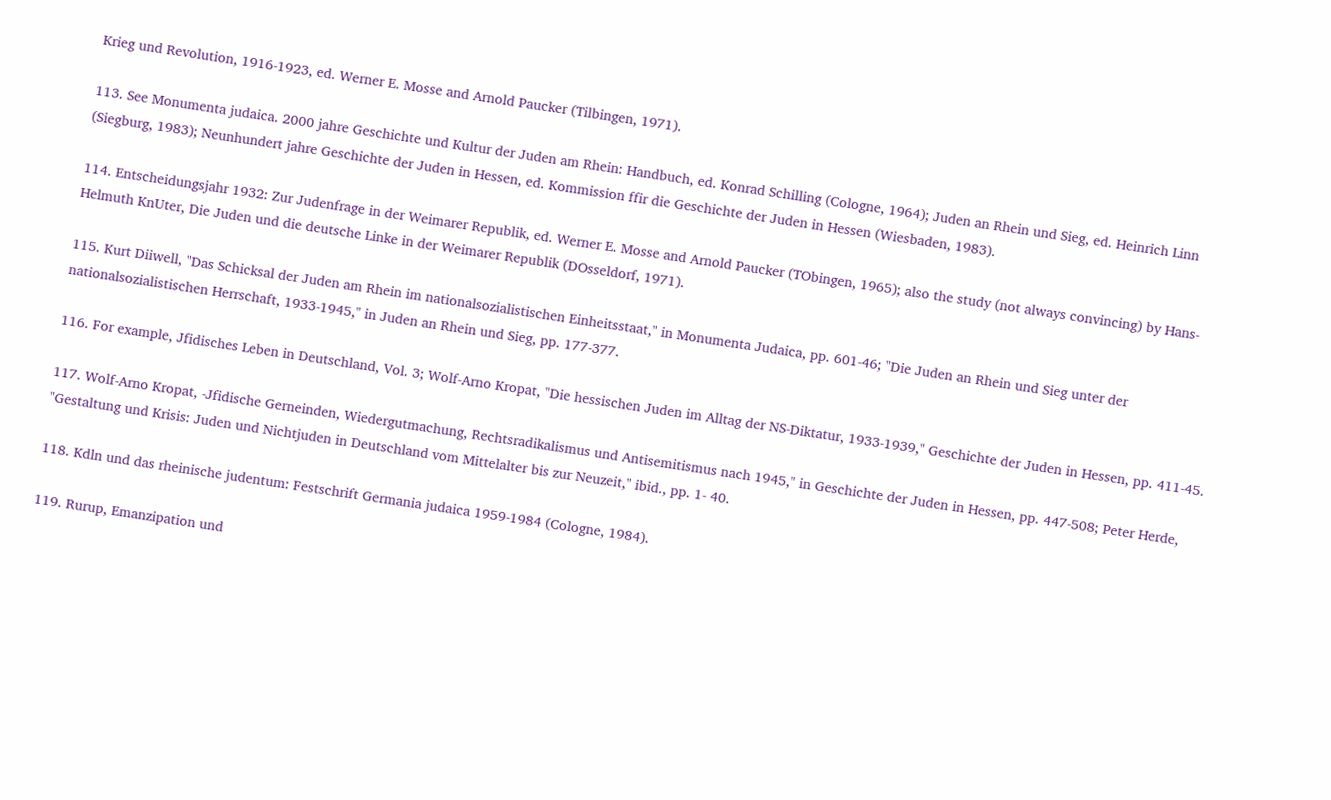Krieg und Revolution, 1916-1923, ed. Werner E. Mosse and Arnold Paucker (Tilbingen, 1971).

113. See Monumenta judaica. 2000 jahre Geschichte und Kultur der Juden am Rhein: Handbuch, ed. Konrad Schilling (Cologne, 1964); Juden an Rhein und Sieg, ed. Heinrich Linn (Siegburg, 1983); Neunhundert jahre Geschichte der Juden in Hessen, ed. Kommission ffir die Geschichte der Juden in Hessen (Wiesbaden, 1983).

114. Entscheidungsjahr 1932: Zur Judenfrage in der Weimarer Republik, ed. Werner E. Mosse and Arnold Paucker (TObingen, 1965); also the study (not always convincing) by Hans-Helmuth KnUter, Die Juden und die deutsche Linke in der Weimarer Republik (DOsseldorf, 1971).

115. Kurt Diiwell, "Das Schicksal der Juden am Rhein im nationalsozialistischen Einheitsstaat," in Monumenta Judaica, pp. 601-46; "Die Juden an Rhein und Sieg unter der nationalsozialistischen Herrschaft, 1933-1945," in Juden an Rhein und Sieg, pp. 177-377.

116. For example, Jfidisches Leben in Deutschland, Vol. 3; Wolf-Arno Kropat, "Die hessischen Juden im Alltag der NS-Diktatur, 1933-1939," Geschichte der Juden in Hessen, pp. 411-45.

117. Wolf-Arno Kropat, -Jfidische Gerneinden, Wiedergutmachung, Rechtsradikalismus und Antisemitismus nach 1945," in Geschichte der Juden in Hessen, pp. 447-508; Peter Herde, "Gestaltung und Krisis: Juden und Nichtjuden in Deutschland vom Mittelalter bis zur Neuzeit," ibid., pp. 1- 40.

118. Kdln und das rheinische judentum: Festschrift Germania judaica 1959-1984 (Cologne, 1984).

119. Rurup, Emanzipation und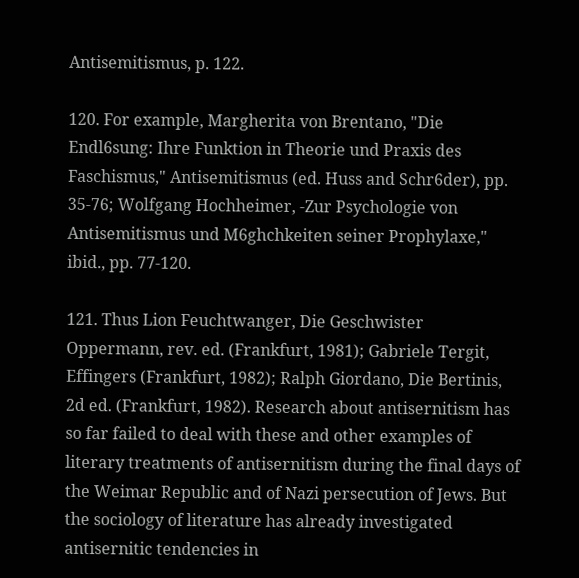Antisemitismus, p. 122.

120. For example, Margherita von Brentano, "Die Endl6sung: Ihre Funktion in Theorie und Praxis des Faschismus," Antisemitismus (ed. Huss and Schr6der), pp. 35-76; Wolfgang Hochheimer, -Zur Psychologie von Antisemitismus und M6ghchkeiten seiner Prophylaxe," ibid., pp. 77-120.

121. Thus Lion Feuchtwanger, Die Geschwister Oppermann, rev. ed. (Frankfurt, 1981); Gabriele Tergit, Effingers (Frankfurt, 1982); Ralph Giordano, Die Bertinis, 2d ed. (Frankfurt, 1982). Research about antisernitism has so far failed to deal with these and other examples of literary treatments of antisernitism during the final days of the Weimar Republic and of Nazi persecution of Jews. But the sociology of literature has already investigated antisernitic tendencies in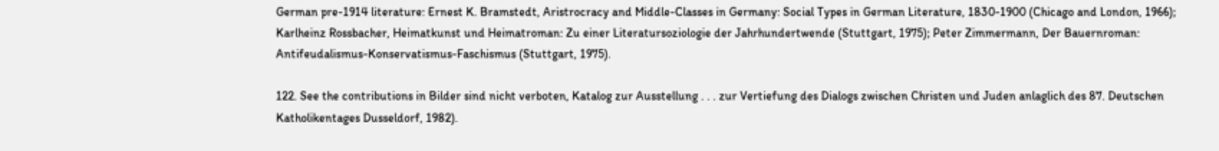German pre-1914 literature: Ernest K. Bramstedt, Aristrocracy and Middle-Classes in Germany: Social Types in German Literature, 1830-1900 (Chicago and London, 1966); Karlheinz Rossbacher, Heimatkunst und Heimatroman: Zu einer Literatursoziologie der Jahrhundertwende (Stuttgart, 1975); Peter Zimmermann, Der Bauernroman: Antifeudalismus-Konservatismus-Faschismus (Stuttgart, 1975).

122. See the contributions in Bilder sind nicht verboten, Katalog zur Ausstellung . . . zur Vertiefung des Dialogs zwischen Christen und Juden anlaglich des 87. Deutschen Katholikentages Dusseldorf, 1982).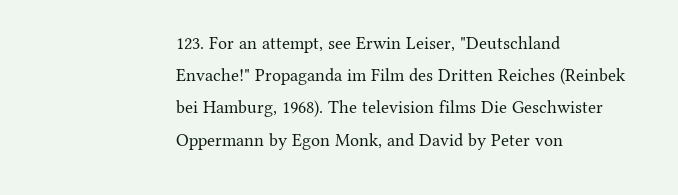123. For an attempt, see Erwin Leiser, "Deutschland Envache!" Propaganda im Film des Dritten Reiches (Reinbek bei Hamburg, 1968). The television films Die Geschwister Oppermann by Egon Monk, and David by Peter von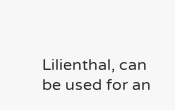Lilienthal, can be used for an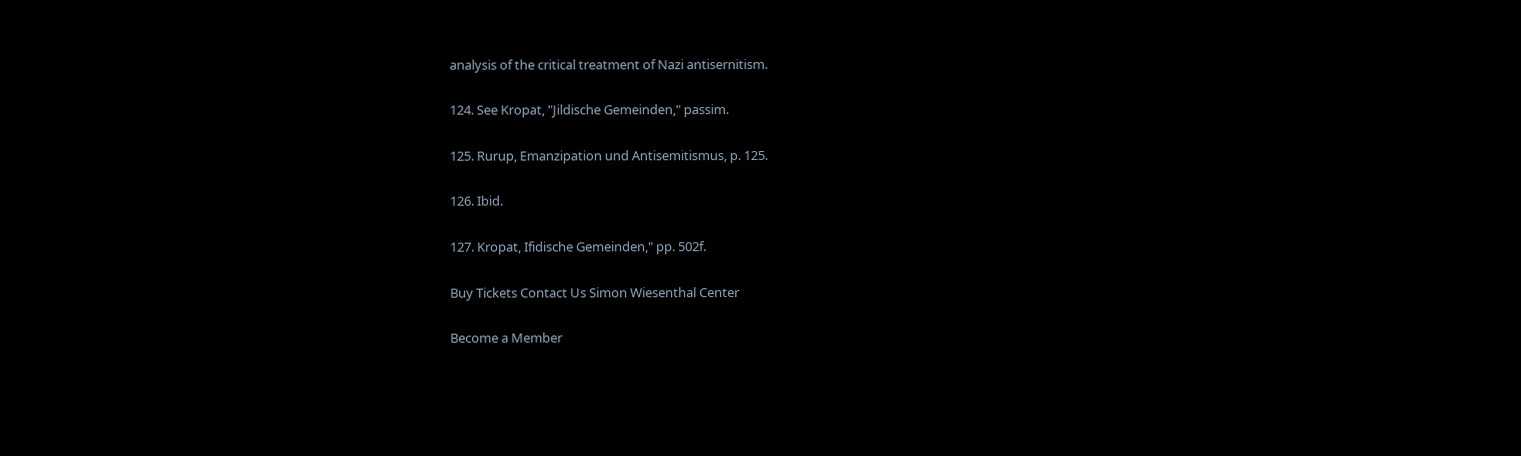analysis of the critical treatment of Nazi antisernitism.

124. See Kropat, "Jildische Gemeinden," passim.

125. Rurup, Emanzipation und Antisemitismus, p. 125.

126. Ibid.

127. Kropat, Ifidische Gemeinden," pp. 502f.

Buy Tickets Contact Us Simon Wiesenthal Center

Become a Member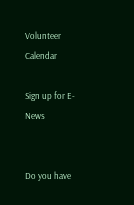Volunteer Calendar

Sign up for E-News


Do you have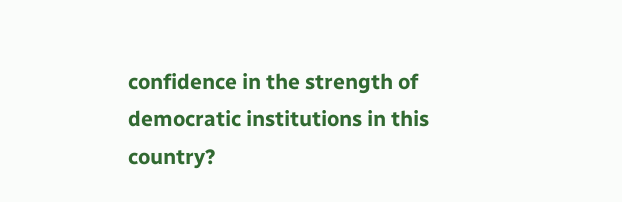confidence in the strength of democratic institutions in this country?